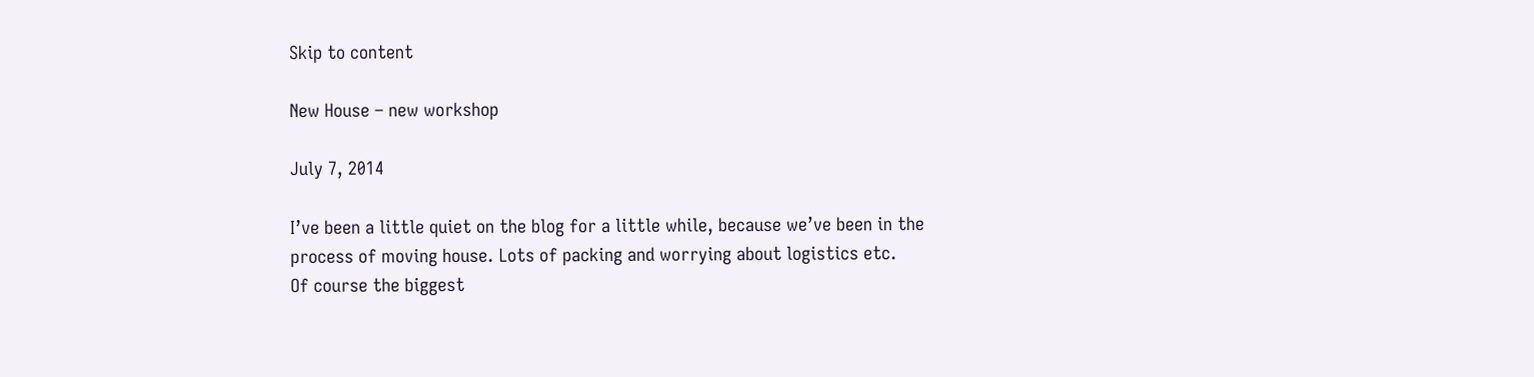Skip to content

New House – new workshop

July 7, 2014

I’ve been a little quiet on the blog for a little while, because we’ve been in the process of moving house. Lots of packing and worrying about logistics etc.
Of course the biggest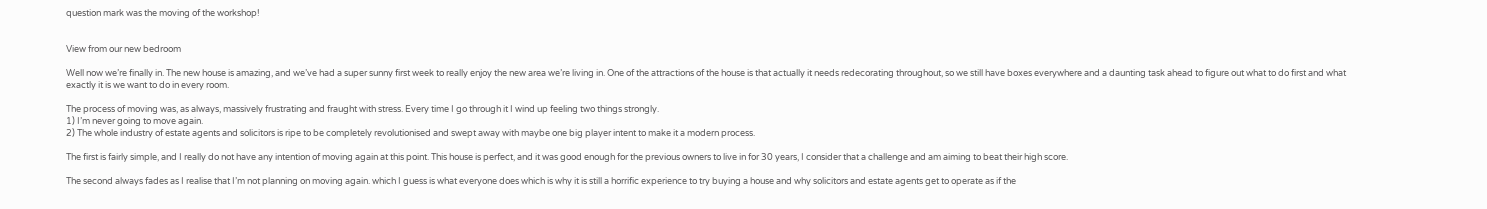question mark was the moving of the workshop!


View from our new bedroom

Well now we’re finally in. The new house is amazing, and we’ve had a super sunny first week to really enjoy the new area we’re living in. One of the attractions of the house is that actually it needs redecorating throughout, so we still have boxes everywhere and a daunting task ahead to figure out what to do first and what exactly it is we want to do in every room.

The process of moving was, as always, massively frustrating and fraught with stress. Every time I go through it I wind up feeling two things strongly.
1) I’m never going to move again.
2) The whole industry of estate agents and solicitors is ripe to be completely revolutionised and swept away with maybe one big player intent to make it a modern process.

The first is fairly simple, and I really do not have any intention of moving again at this point. This house is perfect, and it was good enough for the previous owners to live in for 30 years, I consider that a challenge and am aiming to beat their high score.

The second always fades as I realise that I’m not planning on moving again. which I guess is what everyone does which is why it is still a horrific experience to try buying a house and why solicitors and estate agents get to operate as if the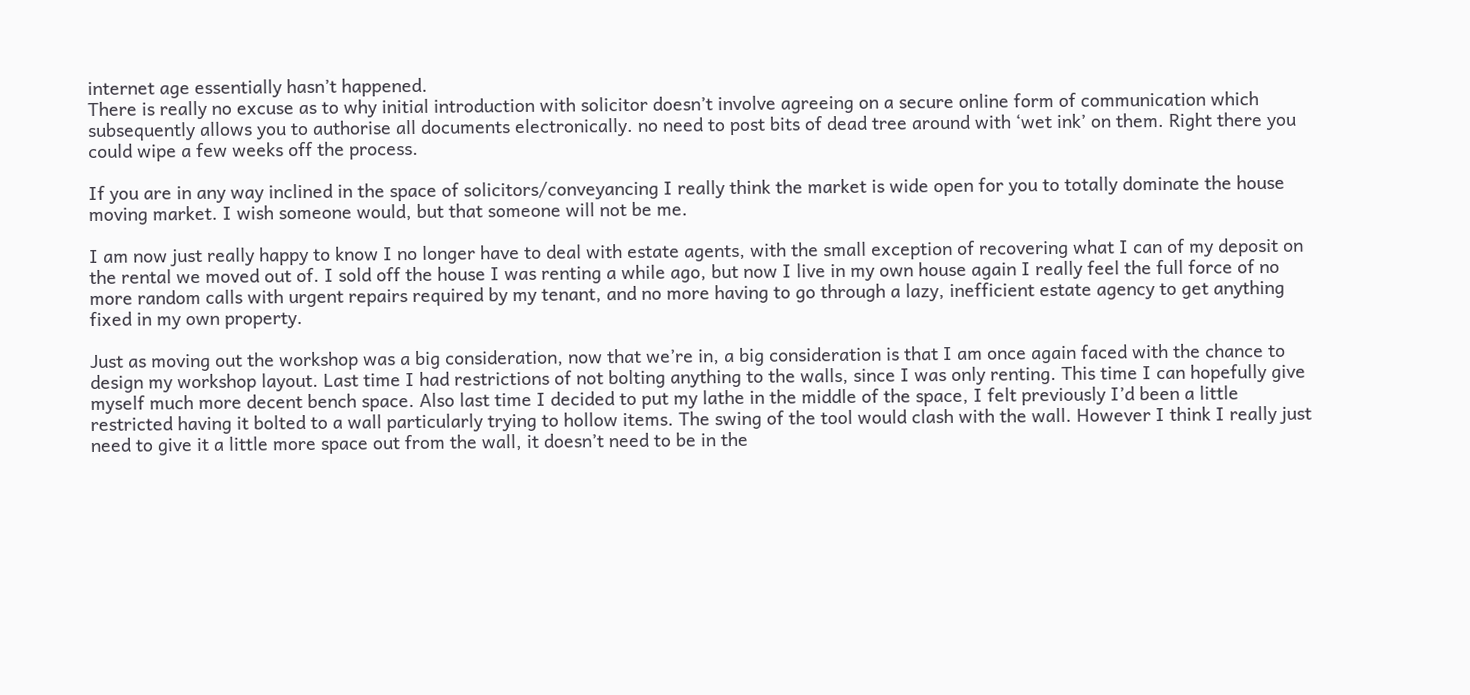internet age essentially hasn’t happened.
There is really no excuse as to why initial introduction with solicitor doesn’t involve agreeing on a secure online form of communication which subsequently allows you to authorise all documents electronically. no need to post bits of dead tree around with ‘wet ink’ on them. Right there you could wipe a few weeks off the process.

If you are in any way inclined in the space of solicitors/conveyancing I really think the market is wide open for you to totally dominate the house moving market. I wish someone would, but that someone will not be me.

I am now just really happy to know I no longer have to deal with estate agents, with the small exception of recovering what I can of my deposit on the rental we moved out of. I sold off the house I was renting a while ago, but now I live in my own house again I really feel the full force of no more random calls with urgent repairs required by my tenant, and no more having to go through a lazy, inefficient estate agency to get anything fixed in my own property.

Just as moving out the workshop was a big consideration, now that we’re in, a big consideration is that I am once again faced with the chance to design my workshop layout. Last time I had restrictions of not bolting anything to the walls, since I was only renting. This time I can hopefully give myself much more decent bench space. Also last time I decided to put my lathe in the middle of the space, I felt previously I’d been a little restricted having it bolted to a wall particularly trying to hollow items. The swing of the tool would clash with the wall. However I think I really just need to give it a little more space out from the wall, it doesn’t need to be in the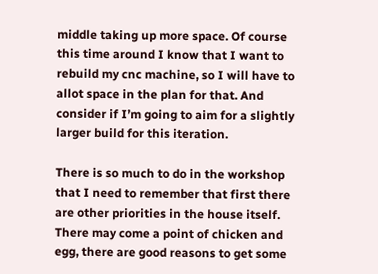middle taking up more space. Of course this time around I know that I want to rebuild my cnc machine, so I will have to allot space in the plan for that. And  consider if I’m going to aim for a slightly larger build for this iteration.

There is so much to do in the workshop that I need to remember that first there are other priorities in the house itself. There may come a point of chicken and egg, there are good reasons to get some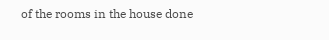of the rooms in the house done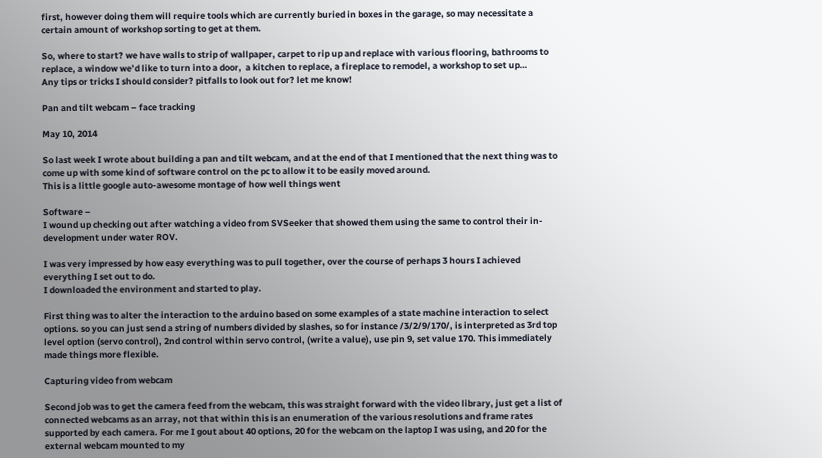first, however doing them will require tools which are currently buried in boxes in the garage, so may necessitate a certain amount of workshop sorting to get at them.

So, where to start? we have walls to strip of wallpaper, carpet to rip up and replace with various flooring, bathrooms to replace, a window we’d like to turn into a door,  a kitchen to replace, a fireplace to remodel, a workshop to set up…
Any tips or tricks I should consider? pitfalls to look out for? let me know!

Pan and tilt webcam – face tracking

May 10, 2014

So last week I wrote about building a pan and tilt webcam, and at the end of that I mentioned that the next thing was to come up with some kind of software control on the pc to allow it to be easily moved around.
This is a little google auto-awesome montage of how well things went

Software –
I wound up checking out after watching a video from SVSeeker that showed them using the same to control their in-development under water ROV.

I was very impressed by how easy everything was to pull together, over the course of perhaps 3 hours I achieved everything I set out to do.
I downloaded the environment and started to play.

First thing was to alter the interaction to the arduino based on some examples of a state machine interaction to select options. so you can just send a string of numbers divided by slashes, so for instance /3/2/9/170/, is interpreted as 3rd top level option (servo control), 2nd control within servo control, (write a value), use pin 9, set value 170. This immediately made things more flexible.

Capturing video from webcam

Second job was to get the camera feed from the webcam, this was straight forward with the video library, just get a list of connected webcams as an array, not that within this is an enumeration of the various resolutions and frame rates supported by each camera. For me I gout about 40 options, 20 for the webcam on the laptop I was using, and 20 for the external webcam mounted to my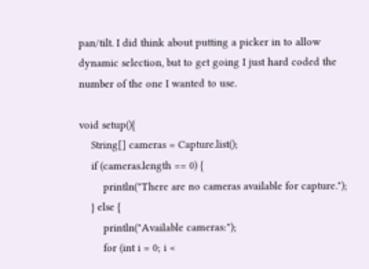pan/tilt. I did think about putting a picker in to allow dynamic selection, but to get going I just hard coded the number of the one I wanted to use.

void setup(){
    String[] cameras = Capture.list();
    if (cameras.length == 0) {
        println("There are no cameras available for capture.");
    } else {
        println("Available cameras:");
        for (int i = 0; i <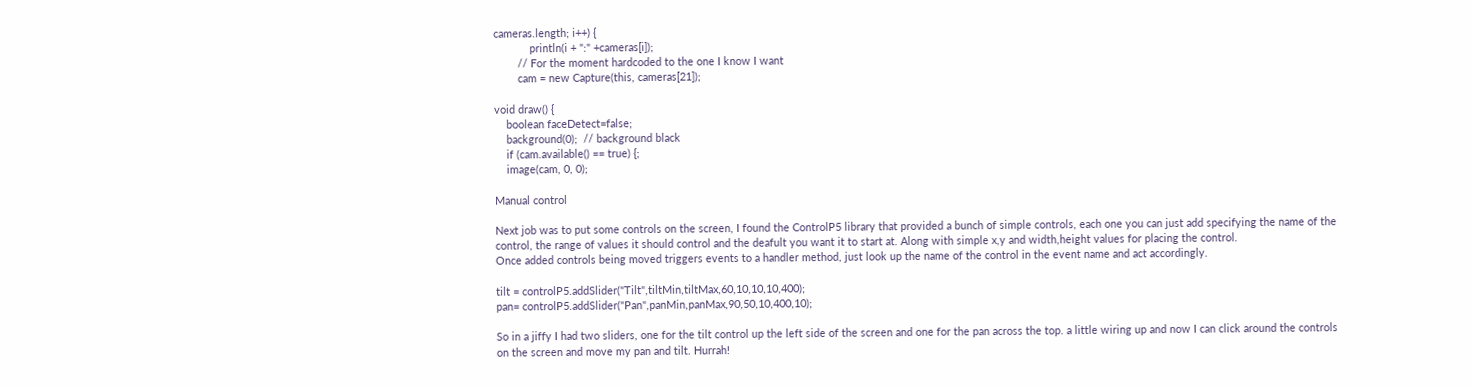cameras.length; i++) {
            println(i + ":" +cameras[i]);
        // For the moment hardcoded to the one I know I want
        cam = new Capture(this, cameras[21]);

void draw() {
    boolean faceDetect=false;
    background(0);  // background black
    if (cam.available() == true) {;
    image(cam, 0, 0);

Manual control

Next job was to put some controls on the screen, I found the ControlP5 library that provided a bunch of simple controls, each one you can just add specifying the name of the control, the range of values it should control and the deafult you want it to start at. Along with simple x,y and width,height values for placing the control.
Once added controls being moved triggers events to a handler method, just look up the name of the control in the event name and act accordingly.

tilt = controlP5.addSlider("Tilt",tiltMin,tiltMax,60,10,10,10,400);
pan= controlP5.addSlider("Pan",panMin,panMax,90,50,10,400,10);

So in a jiffy I had two sliders, one for the tilt control up the left side of the screen and one for the pan across the top. a little wiring up and now I can click around the controls on the screen and move my pan and tilt. Hurrah!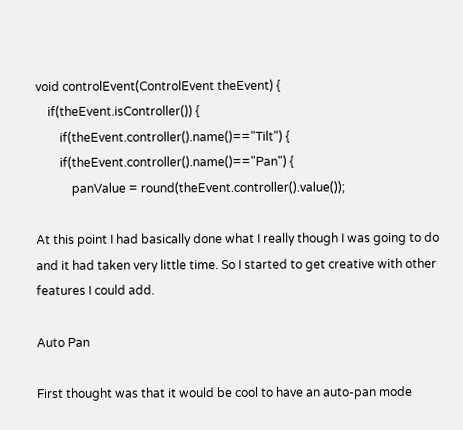void controlEvent(ControlEvent theEvent) {
    if(theEvent.isController()) {
        if(theEvent.controller().name()=="Tilt") {
        if(theEvent.controller().name()=="Pan") {
            panValue = round(theEvent.controller().value());

At this point I had basically done what I really though I was going to do and it had taken very little time. So I started to get creative with other features I could add.

Auto Pan

First thought was that it would be cool to have an auto-pan mode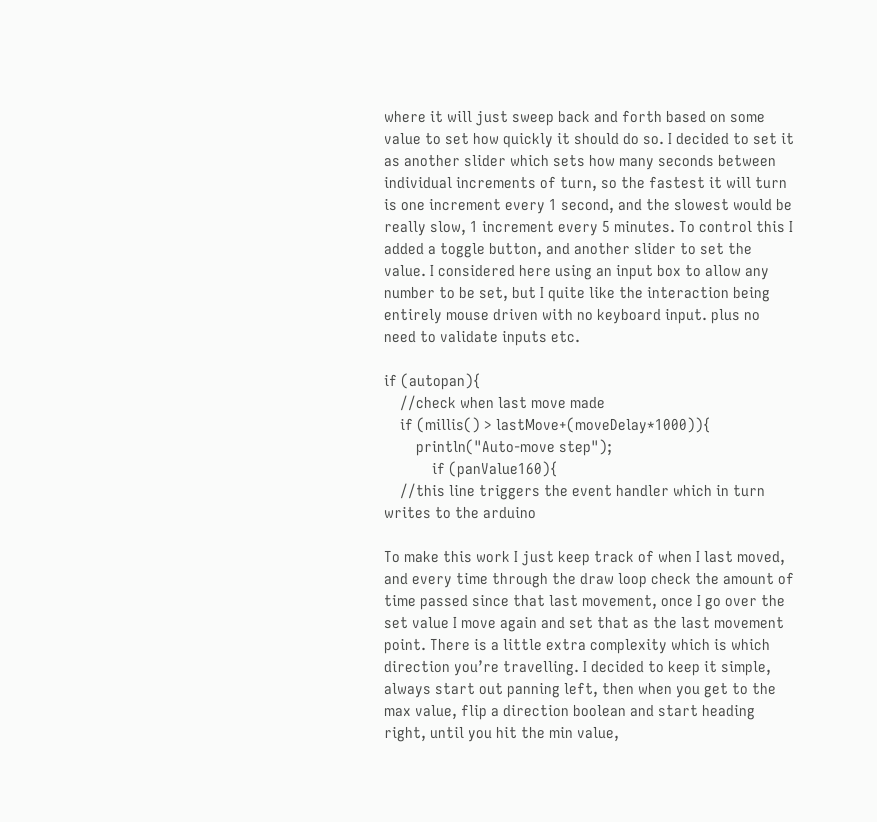where it will just sweep back and forth based on some value to set how quickly it should do so. I decided to set it as another slider which sets how many seconds between individual increments of turn, so the fastest it will turn is one increment every 1 second, and the slowest would be really slow, 1 increment every 5 minutes. To control this I added a toggle button, and another slider to set the value. I considered here using an input box to allow any number to be set, but I quite like the interaction being entirely mouse driven with no keyboard input. plus no need to validate inputs etc.

if (autopan){
    //check when last move made
    if (millis() > lastMove+(moveDelay*1000)){
        println("Auto-move step");
            if (panValue160){
    //this line triggers the event handler which in turn writes to the arduino

To make this work I just keep track of when I last moved, and every time through the draw loop check the amount of time passed since that last movement, once I go over the set value I move again and set that as the last movement point. There is a little extra complexity which is which direction you’re travelling. I decided to keep it simple, always start out panning left, then when you get to the max value, flip a direction boolean and start heading right, until you hit the min value,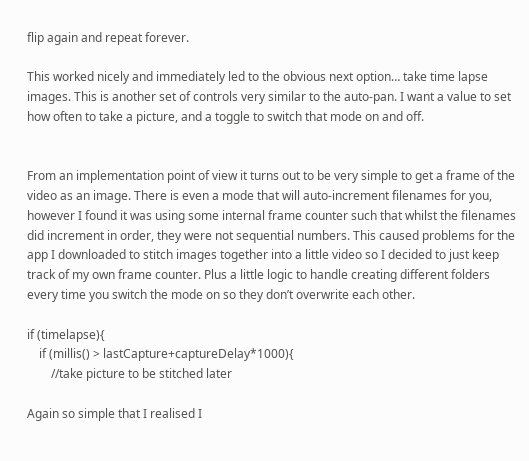flip again and repeat forever.

This worked nicely and immediately led to the obvious next option… take time lapse images. This is another set of controls very similar to the auto-pan. I want a value to set how often to take a picture, and a toggle to switch that mode on and off.


From an implementation point of view it turns out to be very simple to get a frame of the video as an image. There is even a mode that will auto-increment filenames for you, however I found it was using some internal frame counter such that whilst the filenames did increment in order, they were not sequential numbers. This caused problems for the app I downloaded to stitch images together into a little video so I decided to just keep track of my own frame counter. Plus a little logic to handle creating different folders every time you switch the mode on so they don’t overwrite each other.

if (timelapse){
    if (millis() > lastCapture+captureDelay*1000){
        //take picture to be stitched later

Again so simple that I realised I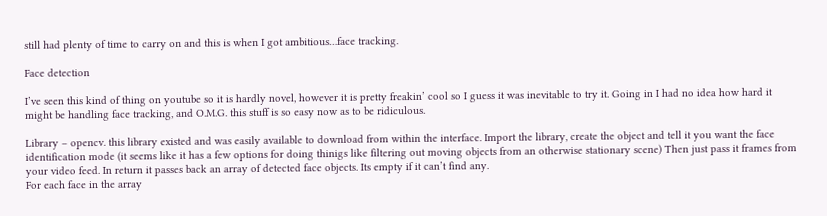still had plenty of time to carry on and this is when I got ambitious…face tracking.

Face detection

I’ve seen this kind of thing on youtube so it is hardly novel, however it is pretty freakin’ cool so I guess it was inevitable to try it. Going in I had no idea how hard it might be handling face tracking, and O.M.G. this stuff is so easy now as to be ridiculous.

Library – opencv. this library existed and was easily available to download from within the interface. Import the library, create the object and tell it you want the face identification mode (it seems like it has a few options for doing thinigs like filtering out moving objects from an otherwise stationary scene) Then just pass it frames from your video feed. In return it passes back an array of detected face objects. Its empty if it can’t find any.
For each face in the array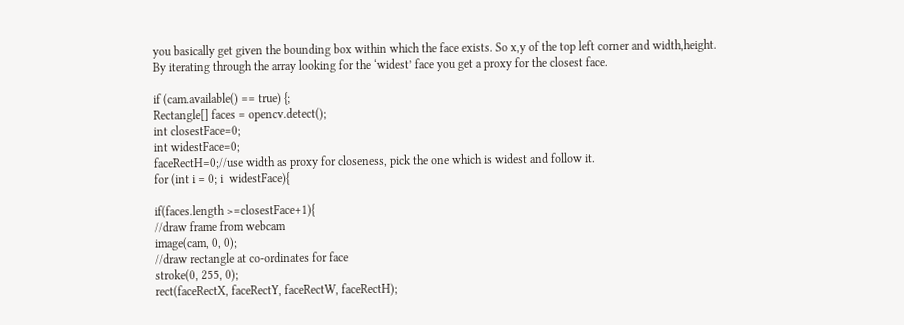you basically get given the bounding box within which the face exists. So x,y of the top left corner and width,height.
By iterating through the array looking for the ‘widest’ face you get a proxy for the closest face.

if (cam.available() == true) {;
Rectangle[] faces = opencv.detect();
int closestFace=0;
int widestFace=0;
faceRectH=0;//use width as proxy for closeness, pick the one which is widest and follow it.
for (int i = 0; i  widestFace){

if(faces.length >=closestFace+1){
//draw frame from webcam
image(cam, 0, 0);
//draw rectangle at co-ordinates for face
stroke(0, 255, 0);
rect(faceRectX, faceRectY, faceRectW, faceRectH);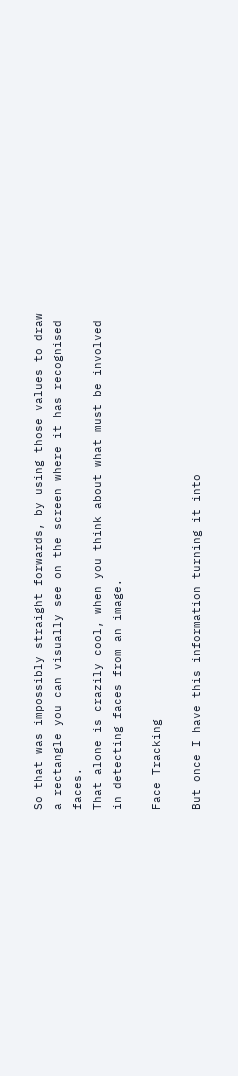So that was impossibly straight forwards, by using those values to draw a rectangle you can visually see on the screen where it has recognised faces.
That alone is crazily cool, when you think about what must be involved in detecting faces from an image.

Face Tracking

But once I have this information turning it into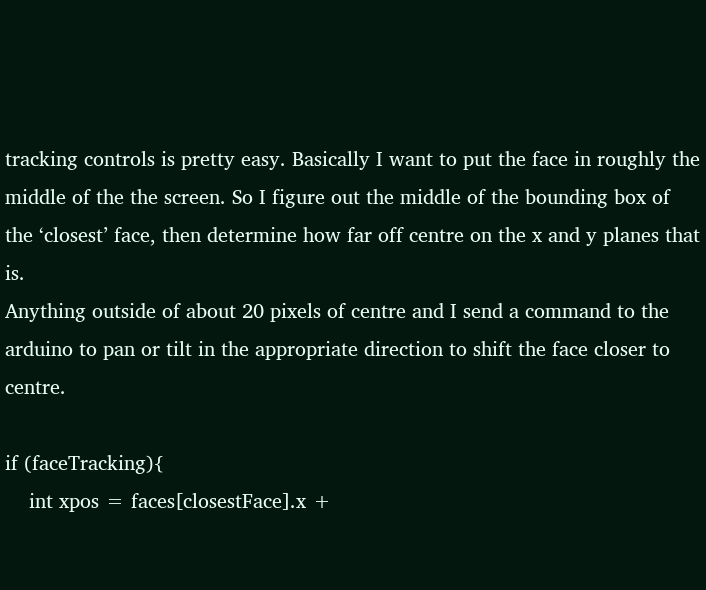tracking controls is pretty easy. Basically I want to put the face in roughly the middle of the the screen. So I figure out the middle of the bounding box of the ‘closest’ face, then determine how far off centre on the x and y planes that is.
Anything outside of about 20 pixels of centre and I send a command to the arduino to pan or tilt in the appropriate direction to shift the face closer to centre.

if (faceTracking){
    int xpos = faces[closestFace].x +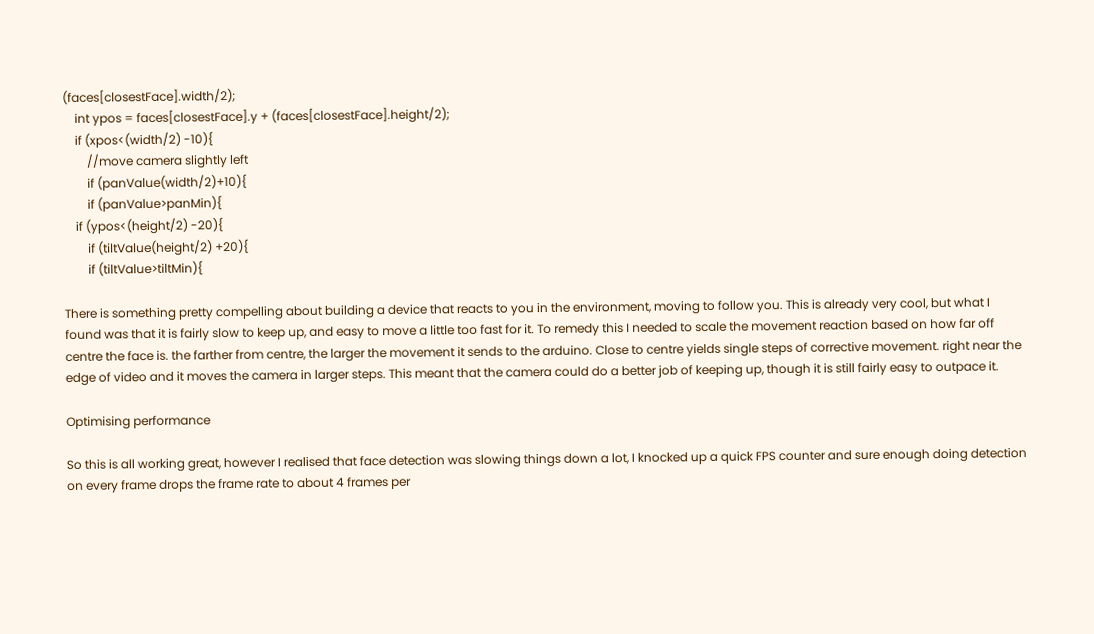(faces[closestFace].width/2);
    int ypos = faces[closestFace].y + (faces[closestFace].height/2);
    if (xpos<(width/2) -10){
        //move camera slightly left
        if (panValue(width/2)+10){
        if (panValue>panMin){
    if (ypos<(height/2) -20){
        if (tiltValue(height/2) +20){
        if (tiltValue>tiltMin){

There is something pretty compelling about building a device that reacts to you in the environment, moving to follow you. This is already very cool, but what I found was that it is fairly slow to keep up, and easy to move a little too fast for it. To remedy this I needed to scale the movement reaction based on how far off centre the face is. the farther from centre, the larger the movement it sends to the arduino. Close to centre yields single steps of corrective movement. right near the edge of video and it moves the camera in larger steps. This meant that the camera could do a better job of keeping up, though it is still fairly easy to outpace it.

Optimising performance

So this is all working great, however I realised that face detection was slowing things down a lot, I knocked up a quick FPS counter and sure enough doing detection on every frame drops the frame rate to about 4 frames per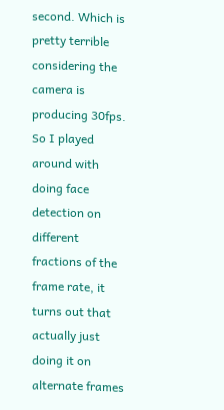second. Which is pretty terrible considering the camera is producing 30fps.
So I played around with doing face detection on different fractions of the frame rate, it turns out that actually just doing it on alternate frames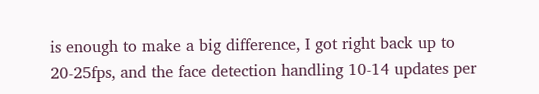is enough to make a big difference, I got right back up to 20-25fps, and the face detection handling 10-14 updates per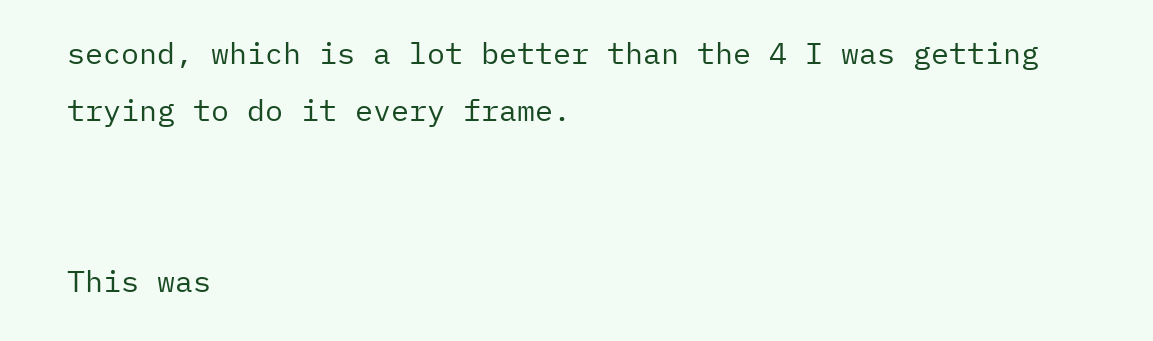second, which is a lot better than the 4 I was getting trying to do it every frame.


This was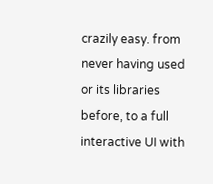crazily easy. from never having used or its libraries before, to a full interactive UI with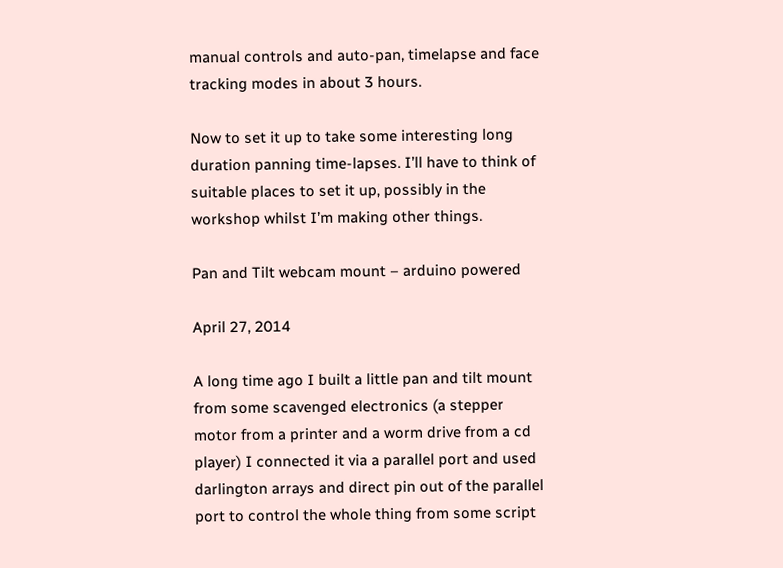manual controls and auto-pan, timelapse and face tracking modes in about 3 hours.

Now to set it up to take some interesting long duration panning time-lapses. I’ll have to think of suitable places to set it up, possibly in the workshop whilst I’m making other things.

Pan and Tilt webcam mount – arduino powered

April 27, 2014

A long time ago I built a little pan and tilt mount from some scavenged electronics (a stepper motor from a printer and a worm drive from a cd player) I connected it via a parallel port and used darlington arrays and direct pin out of the parallel port to control the whole thing from some script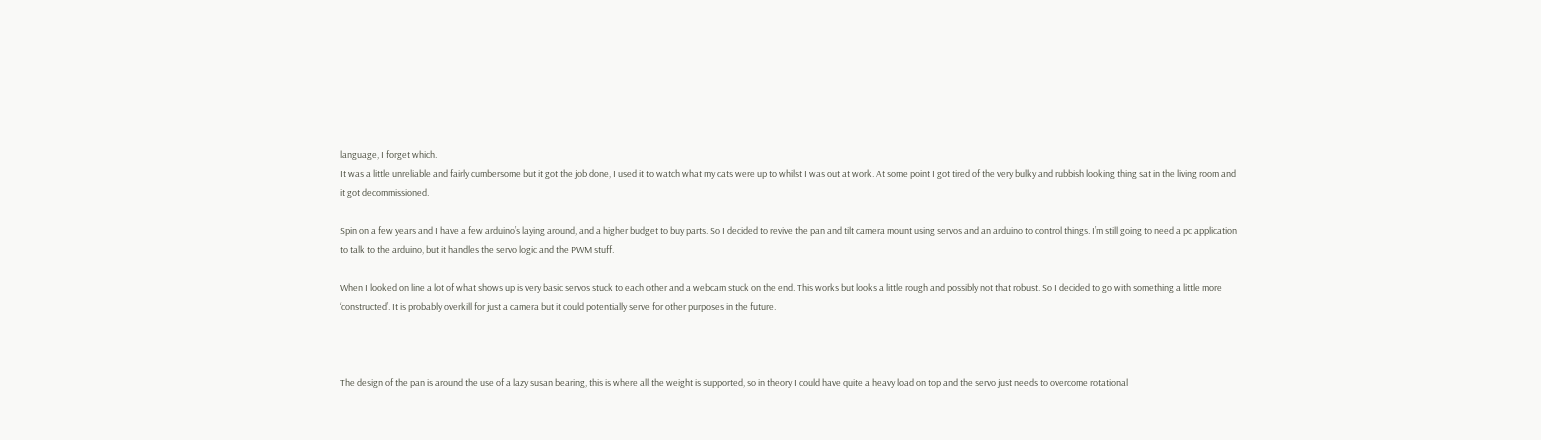language, I forget which.
It was a little unreliable and fairly cumbersome but it got the job done, I used it to watch what my cats were up to whilst I was out at work. At some point I got tired of the very bulky and rubbish looking thing sat in the living room and it got decommissioned.

Spin on a few years and I have a few arduino’s laying around, and a higher budget to buy parts. So I decided to revive the pan and tilt camera mount using servos and an arduino to control things. I’m still going to need a pc application to talk to the arduino, but it handles the servo logic and the PWM stuff.

When I looked on line a lot of what shows up is very basic servos stuck to each other and a webcam stuck on the end. This works but looks a little rough and possibly not that robust. So I decided to go with something a little more ‘constructed’. It is probably overkill for just a camera but it could potentially serve for other purposes in the future.



The design of the pan is around the use of a lazy susan bearing, this is where all the weight is supported, so in theory I could have quite a heavy load on top and the servo just needs to overcome rotational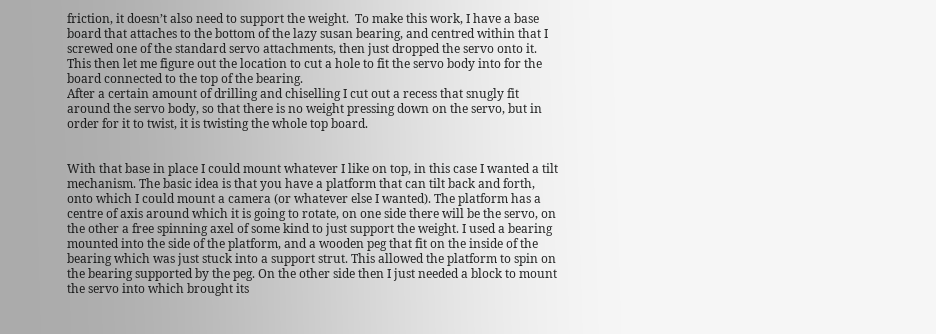friction, it doesn’t also need to support the weight.  To make this work, I have a base board that attaches to the bottom of the lazy susan bearing, and centred within that I screwed one of the standard servo attachments, then just dropped the servo onto it. This then let me figure out the location to cut a hole to fit the servo body into for the board connected to the top of the bearing.
After a certain amount of drilling and chiselling I cut out a recess that snugly fit around the servo body, so that there is no weight pressing down on the servo, but in order for it to twist, it is twisting the whole top board.


With that base in place I could mount whatever I like on top, in this case I wanted a tilt mechanism. The basic idea is that you have a platform that can tilt back and forth, onto which I could mount a camera (or whatever else I wanted). The platform has a centre of axis around which it is going to rotate, on one side there will be the servo, on the other a free spinning axel of some kind to just support the weight. I used a bearing mounted into the side of the platform, and a wooden peg that fit on the inside of the bearing which was just stuck into a support strut. This allowed the platform to spin on the bearing supported by the peg. On the other side then I just needed a block to mount the servo into which brought its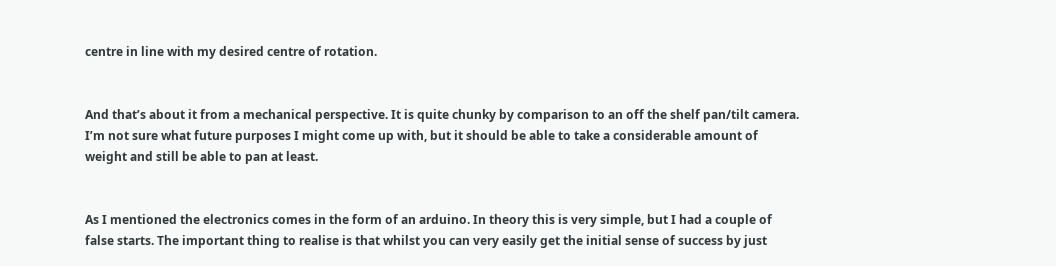centre in line with my desired centre of rotation.


And that’s about it from a mechanical perspective. It is quite chunky by comparison to an off the shelf pan/tilt camera. I’m not sure what future purposes I might come up with, but it should be able to take a considerable amount of weight and still be able to pan at least.


As I mentioned the electronics comes in the form of an arduino. In theory this is very simple, but I had a couple of false starts. The important thing to realise is that whilst you can very easily get the initial sense of success by just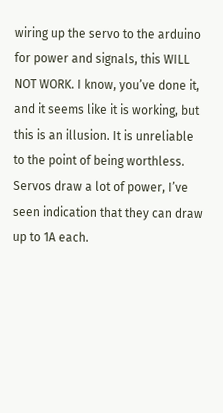wiring up the servo to the arduino for power and signals, this WILL NOT WORK. I know, you’ve done it, and it seems like it is working, but this is an illusion. It is unreliable to the point of being worthless. Servos draw a lot of power, I’ve seen indication that they can draw up to 1A each.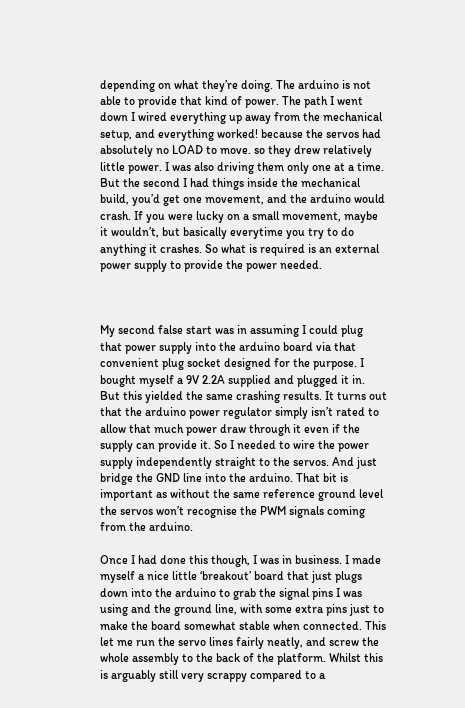depending on what they’re doing. The arduino is not able to provide that kind of power. The path I went down I wired everything up away from the mechanical setup, and everything worked! because the servos had absolutely no LOAD to move. so they drew relatively little power. I was also driving them only one at a time. But the second I had things inside the mechanical build, you’d get one movement, and the arduino would crash. If you were lucky on a small movement, maybe it wouldn’t, but basically everytime you try to do anything it crashes. So what is required is an external power supply to provide the power needed.



My second false start was in assuming I could plug that power supply into the arduino board via that convenient plug socket designed for the purpose. I bought myself a 9V 2.2A supplied and plugged it in. But this yielded the same crashing results. It turns out that the arduino power regulator simply isn’t rated to allow that much power draw through it even if the supply can provide it. So I needed to wire the power supply independently straight to the servos. And just bridge the GND line into the arduino. That bit is important as without the same reference ground level the servos won’t recognise the PWM signals coming from the arduino.

Once I had done this though, I was in business. I made myself a nice little ‘breakout’ board that just plugs down into the arduino to grab the signal pins I was using and the ground line, with some extra pins just to make the board somewhat stable when connected. This let me run the servo lines fairly neatly, and screw the whole assembly to the back of the platform. Whilst this is arguably still very scrappy compared to a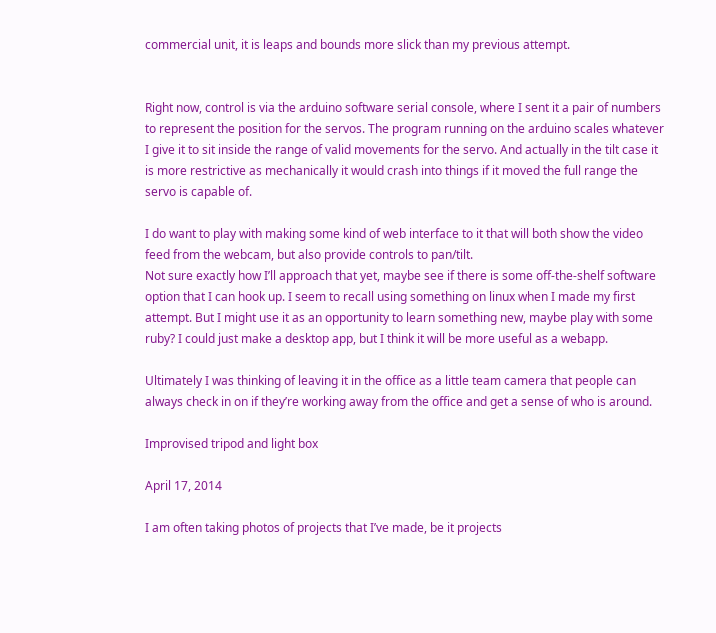commercial unit, it is leaps and bounds more slick than my previous attempt.


Right now, control is via the arduino software serial console, where I sent it a pair of numbers to represent the position for the servos. The program running on the arduino scales whatever I give it to sit inside the range of valid movements for the servo. And actually in the tilt case it is more restrictive as mechanically it would crash into things if it moved the full range the servo is capable of.

I do want to play with making some kind of web interface to it that will both show the video feed from the webcam, but also provide controls to pan/tilt.
Not sure exactly how I’ll approach that yet, maybe see if there is some off-the-shelf software option that I can hook up. I seem to recall using something on linux when I made my first attempt. But I might use it as an opportunity to learn something new, maybe play with some ruby? I could just make a desktop app, but I think it will be more useful as a webapp.

Ultimately I was thinking of leaving it in the office as a little team camera that people can always check in on if they’re working away from the office and get a sense of who is around.

Improvised tripod and light box

April 17, 2014

I am often taking photos of projects that I’ve made, be it projects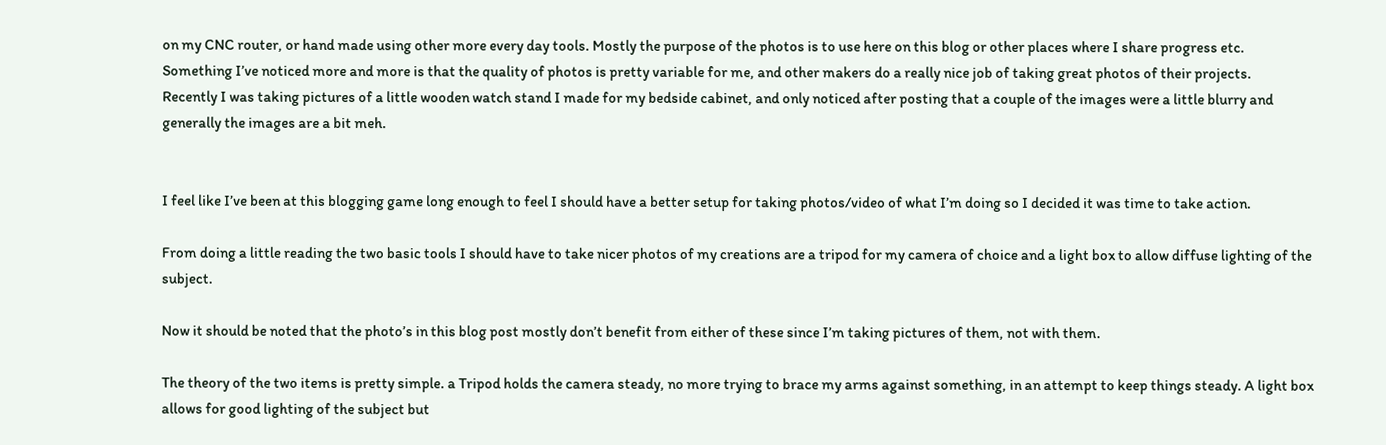on my CNC router, or hand made using other more every day tools. Mostly the purpose of the photos is to use here on this blog or other places where I share progress etc.
Something I’ve noticed more and more is that the quality of photos is pretty variable for me, and other makers do a really nice job of taking great photos of their projects.
Recently I was taking pictures of a little wooden watch stand I made for my bedside cabinet, and only noticed after posting that a couple of the images were a little blurry and generally the images are a bit meh.


I feel like I’ve been at this blogging game long enough to feel I should have a better setup for taking photos/video of what I’m doing so I decided it was time to take action.

From doing a little reading the two basic tools I should have to take nicer photos of my creations are a tripod for my camera of choice and a light box to allow diffuse lighting of the subject.

Now it should be noted that the photo’s in this blog post mostly don’t benefit from either of these since I’m taking pictures of them, not with them.

The theory of the two items is pretty simple. a Tripod holds the camera steady, no more trying to brace my arms against something, in an attempt to keep things steady. A light box allows for good lighting of the subject but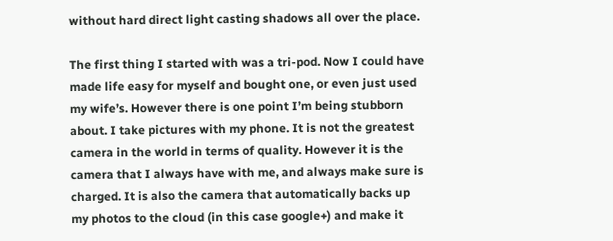without hard direct light casting shadows all over the place.

The first thing I started with was a tri-pod. Now I could have made life easy for myself and bought one, or even just used my wife’s. However there is one point I’m being stubborn about. I take pictures with my phone. It is not the greatest camera in the world in terms of quality. However it is the camera that I always have with me, and always make sure is charged. It is also the camera that automatically backs up my photos to the cloud (in this case google+) and make it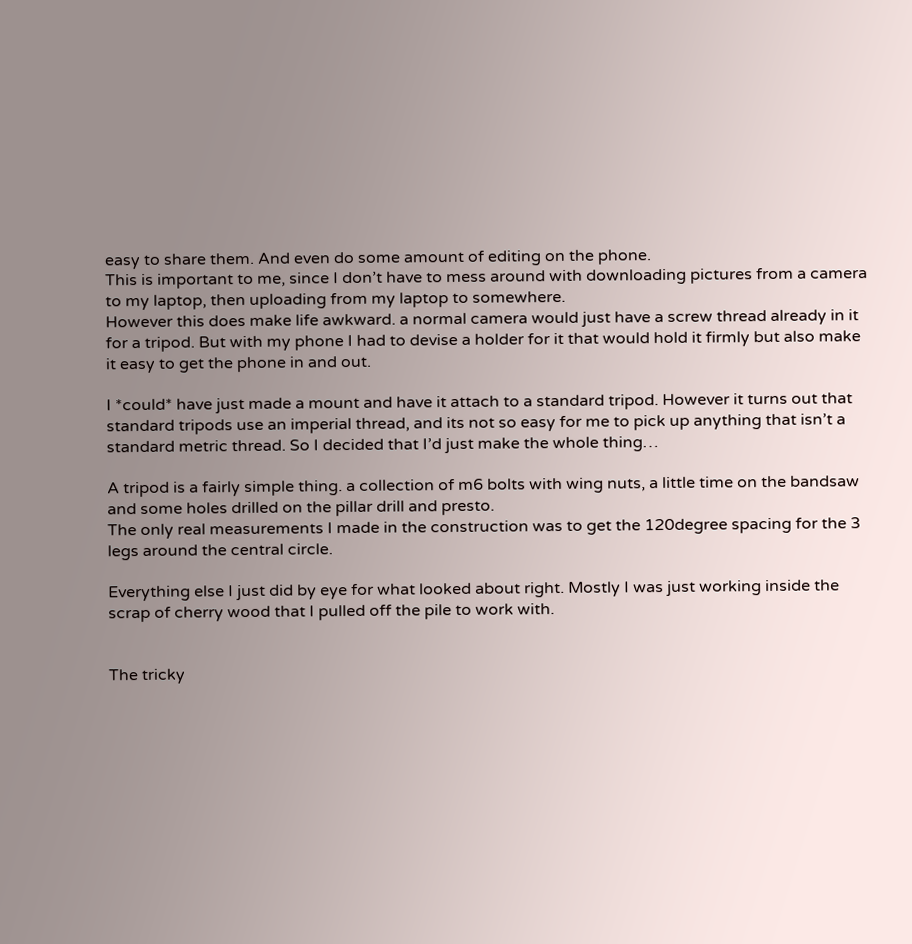easy to share them. And even do some amount of editing on the phone.
This is important to me, since I don’t have to mess around with downloading pictures from a camera to my laptop, then uploading from my laptop to somewhere.
However this does make life awkward. a normal camera would just have a screw thread already in it for a tripod. But with my phone I had to devise a holder for it that would hold it firmly but also make it easy to get the phone in and out.

I *could* have just made a mount and have it attach to a standard tripod. However it turns out that standard tripods use an imperial thread, and its not so easy for me to pick up anything that isn’t a standard metric thread. So I decided that I’d just make the whole thing…

A tripod is a fairly simple thing. a collection of m6 bolts with wing nuts, a little time on the bandsaw and some holes drilled on the pillar drill and presto.
The only real measurements I made in the construction was to get the 120degree spacing for the 3 legs around the central circle.

Everything else I just did by eye for what looked about right. Mostly I was just working inside the scrap of cherry wood that I pulled off the pile to work with.


The tricky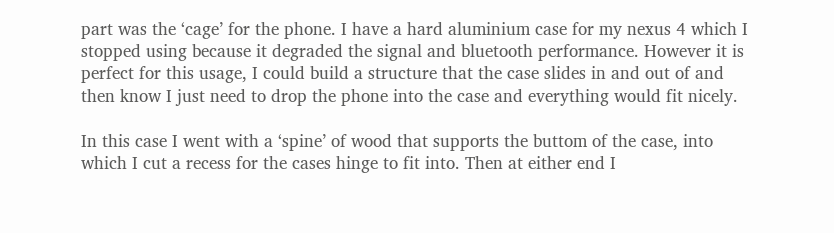part was the ‘cage’ for the phone. I have a hard aluminium case for my nexus 4 which I stopped using because it degraded the signal and bluetooth performance. However it is perfect for this usage, I could build a structure that the case slides in and out of and then know I just need to drop the phone into the case and everything would fit nicely.

In this case I went with a ‘spine’ of wood that supports the buttom of the case, into which I cut a recess for the cases hinge to fit into. Then at either end I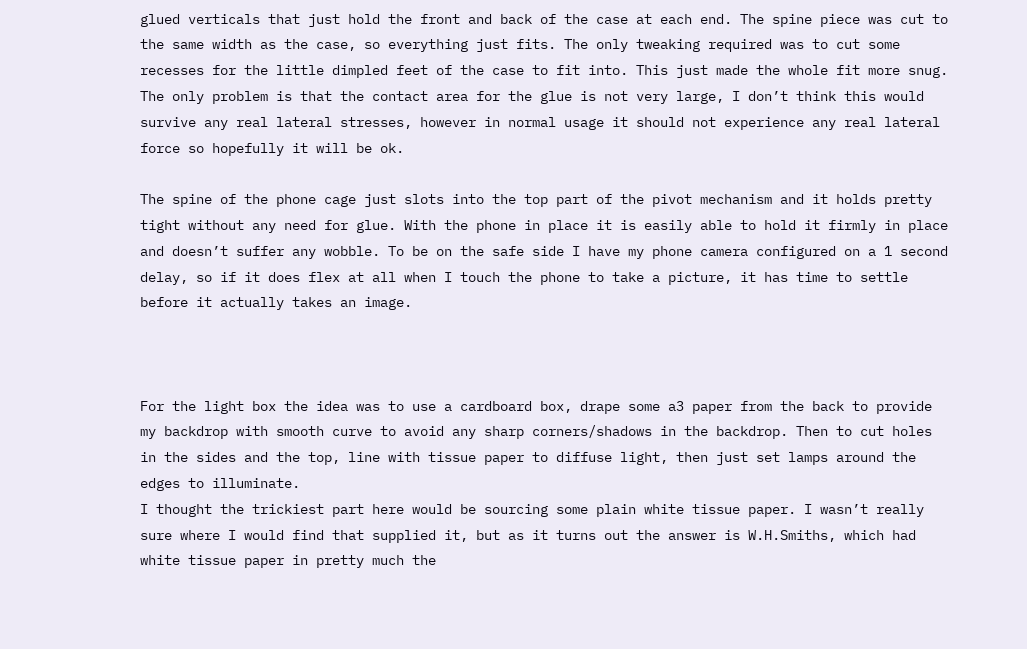glued verticals that just hold the front and back of the case at each end. The spine piece was cut to the same width as the case, so everything just fits. The only tweaking required was to cut some recesses for the little dimpled feet of the case to fit into. This just made the whole fit more snug.
The only problem is that the contact area for the glue is not very large, I don’t think this would survive any real lateral stresses, however in normal usage it should not experience any real lateral force so hopefully it will be ok.

The spine of the phone cage just slots into the top part of the pivot mechanism and it holds pretty tight without any need for glue. With the phone in place it is easily able to hold it firmly in place and doesn’t suffer any wobble. To be on the safe side I have my phone camera configured on a 1 second delay, so if it does flex at all when I touch the phone to take a picture, it has time to settle before it actually takes an image.



For the light box the idea was to use a cardboard box, drape some a3 paper from the back to provide my backdrop with smooth curve to avoid any sharp corners/shadows in the backdrop. Then to cut holes in the sides and the top, line with tissue paper to diffuse light, then just set lamps around the edges to illuminate.
I thought the trickiest part here would be sourcing some plain white tissue paper. I wasn’t really sure where I would find that supplied it, but as it turns out the answer is W.H.Smiths, which had white tissue paper in pretty much the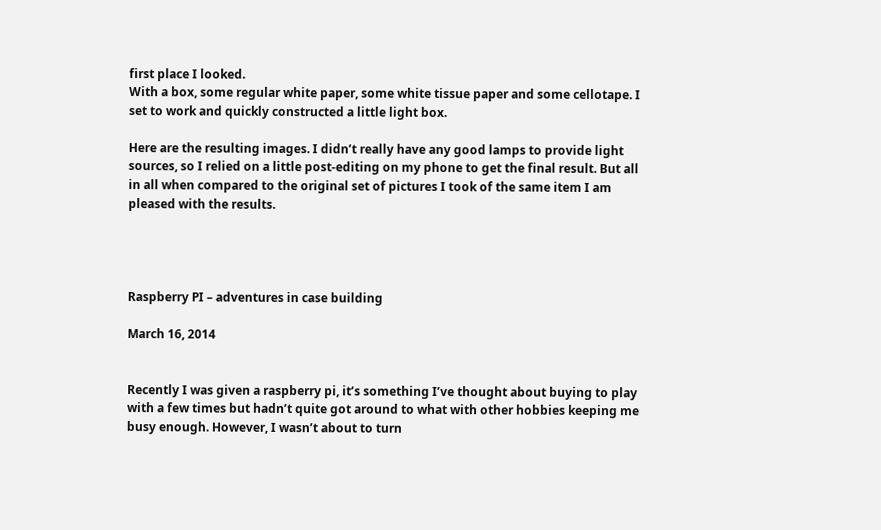first place I looked.
With a box, some regular white paper, some white tissue paper and some cellotape. I set to work and quickly constructed a little light box.

Here are the resulting images. I didn’t really have any good lamps to provide light sources, so I relied on a little post-editing on my phone to get the final result. But all in all when compared to the original set of pictures I took of the same item I am pleased with the results.




Raspberry PI – adventures in case building

March 16, 2014


Recently I was given a raspberry pi, it’s something I’ve thought about buying to play with a few times but hadn’t quite got around to what with other hobbies keeping me busy enough. However, I wasn’t about to turn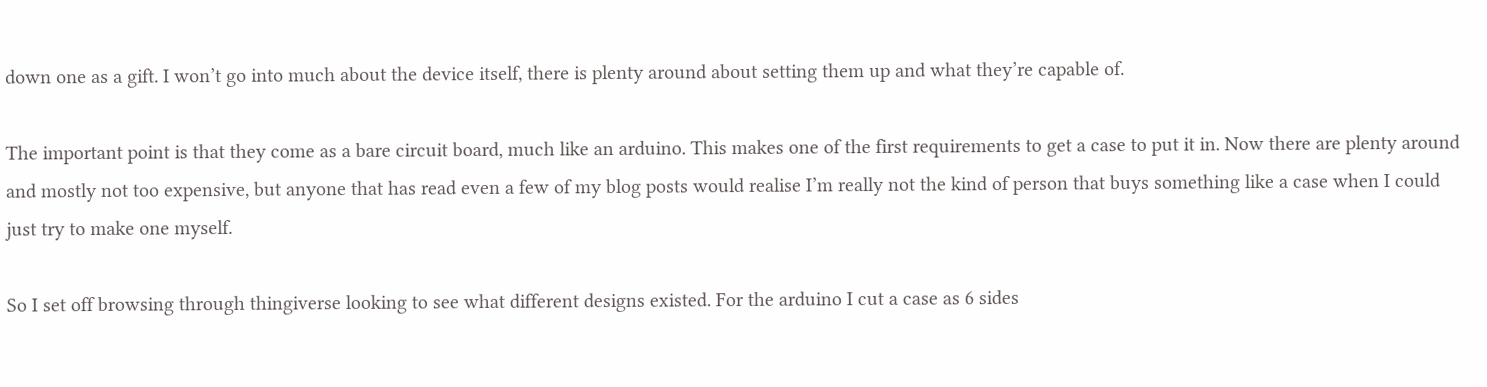down one as a gift. I won’t go into much about the device itself, there is plenty around about setting them up and what they’re capable of.

The important point is that they come as a bare circuit board, much like an arduino. This makes one of the first requirements to get a case to put it in. Now there are plenty around and mostly not too expensive, but anyone that has read even a few of my blog posts would realise I’m really not the kind of person that buys something like a case when I could just try to make one myself.

So I set off browsing through thingiverse looking to see what different designs existed. For the arduino I cut a case as 6 sides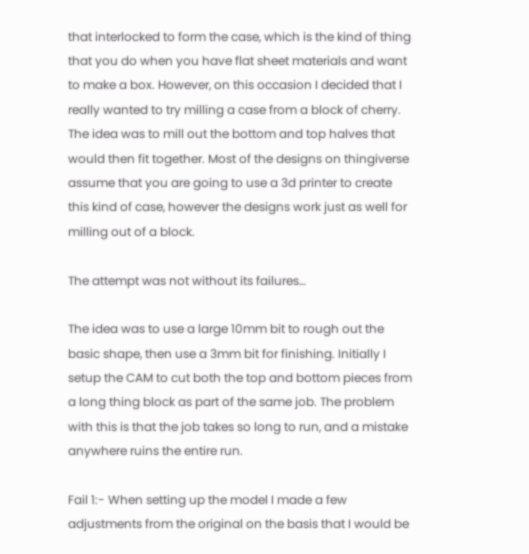that interlocked to form the case, which is the kind of thing that you do when you have flat sheet materials and want to make a box. However, on this occasion I decided that I really wanted to try milling a case from a block of cherry.  The idea was to mill out the bottom and top halves that would then fit together. Most of the designs on thingiverse assume that you are going to use a 3d printer to create this kind of case, however the designs work just as well for milling out of a block.

The attempt was not without its failures…

The idea was to use a large 10mm bit to rough out the basic shape, then use a 3mm bit for finishing. Initially I setup the CAM to cut both the top and bottom pieces from a long thing block as part of the same job. The problem with this is that the job takes so long to run, and a mistake anywhere ruins the entire run.

Fail 1:- When setting up the model I made a few adjustments from the original on the basis that I would be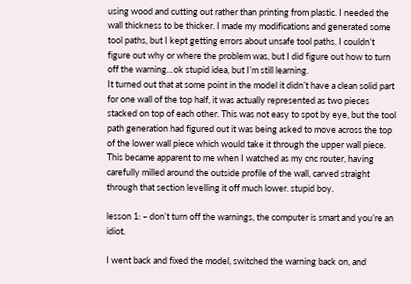using wood and cutting out rather than printing from plastic. I needed the wall thickness to be thicker. I made my modifications and generated some tool paths, but I kept getting errors about unsafe tool paths. I couldn’t figure out why or where the problem was, but I did figure out how to turn off the warning…ok stupid idea, but I’m still learning.
It turned out that at some point in the model it didn’t have a clean solid part for one wall of the top half, it was actually represented as two pieces stacked on top of each other. This was not easy to spot by eye, but the tool path generation had figured out it was being asked to move across the top of the lower wall piece which would take it through the upper wall piece. This became apparent to me when I watched as my cnc router, having carefully milled around the outside profile of the wall, carved straight through that section levelling it off much lower. stupid boy.

lesson 1: – don’t turn off the warnings, the computer is smart and you’re an idiot.

I went back and fixed the model, switched the warning back on, and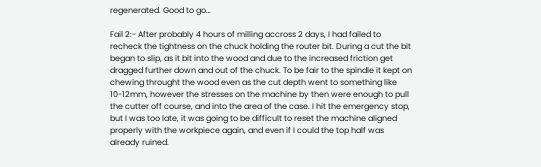regenerated. Good to go…

Fail 2:- After probably 4 hours of milling accross 2 days, I had failed to recheck the tightness on the chuck holding the router bit. During a cut the bit began to slip, as it bit into the wood and due to the increased friction get dragged further down and out of the chuck. To be fair to the spindle it kept on chewing throught the wood even as the cut depth went to something like 10-12mm, however the stresses on the machine by then were enough to pull the cutter off course, and into the area of the case. I hit the emergency stop, but I was too late, it was going to be difficult to reset the machine aligned properly with the workpiece again, and even if I could the top half was already ruined.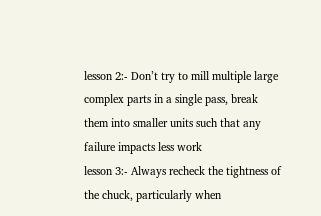lesson 2:- Don’t try to mill multiple large complex parts in a single pass, break them into smaller units such that any failure impacts less work
lesson 3:- Always recheck the tightness of the chuck, particularly when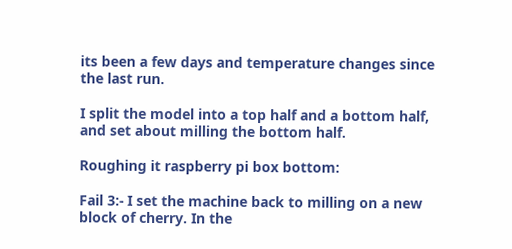its been a few days and temperature changes since the last run.

I split the model into a top half and a bottom half, and set about milling the bottom half.

Roughing it raspberry pi box bottom:

Fail 3:- I set the machine back to milling on a new block of cherry. In the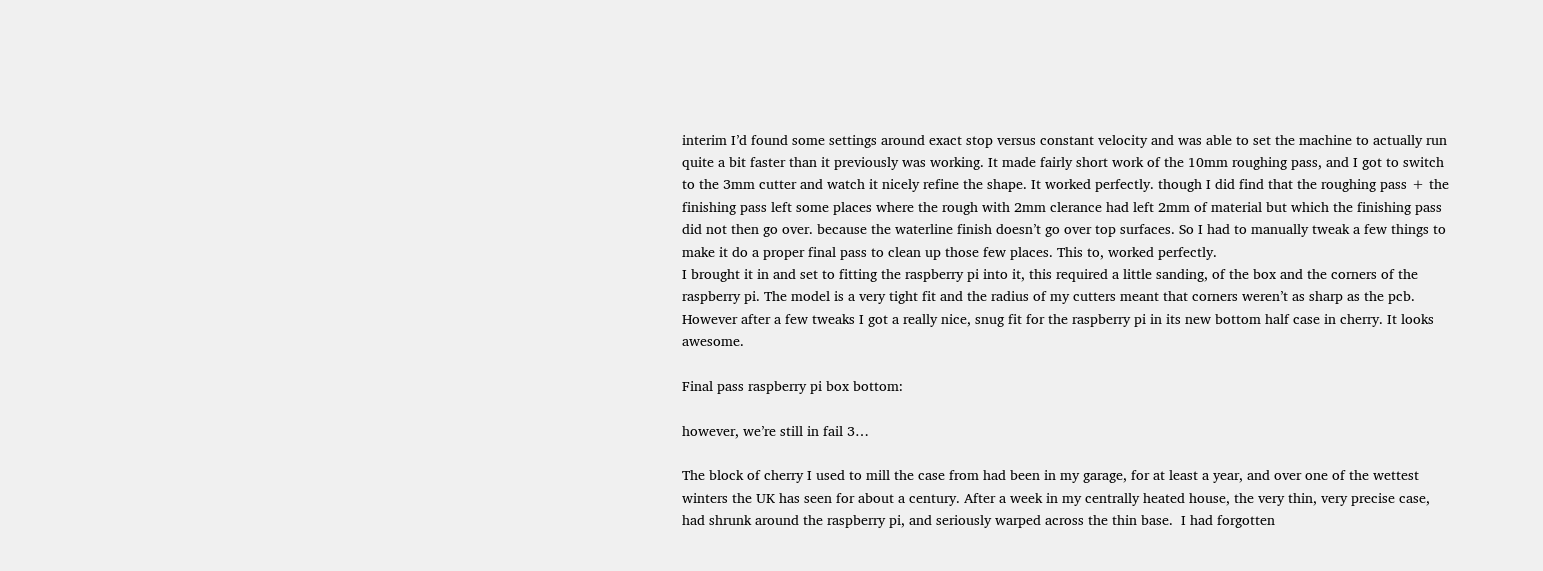interim I’d found some settings around exact stop versus constant velocity and was able to set the machine to actually run quite a bit faster than it previously was working. It made fairly short work of the 10mm roughing pass, and I got to switch to the 3mm cutter and watch it nicely refine the shape. It worked perfectly. though I did find that the roughing pass + the finishing pass left some places where the rough with 2mm clerance had left 2mm of material but which the finishing pass did not then go over. because the waterline finish doesn’t go over top surfaces. So I had to manually tweak a few things to make it do a proper final pass to clean up those few places. This to, worked perfectly.
I brought it in and set to fitting the raspberry pi into it, this required a little sanding, of the box and the corners of the raspberry pi. The model is a very tight fit and the radius of my cutters meant that corners weren’t as sharp as the pcb. However after a few tweaks I got a really nice, snug fit for the raspberry pi in its new bottom half case in cherry. It looks awesome.

Final pass raspberry pi box bottom:

however, we’re still in fail 3…

The block of cherry I used to mill the case from had been in my garage, for at least a year, and over one of the wettest winters the UK has seen for about a century. After a week in my centrally heated house, the very thin, very precise case, had shrunk around the raspberry pi, and seriously warped across the thin base.  I had forgotten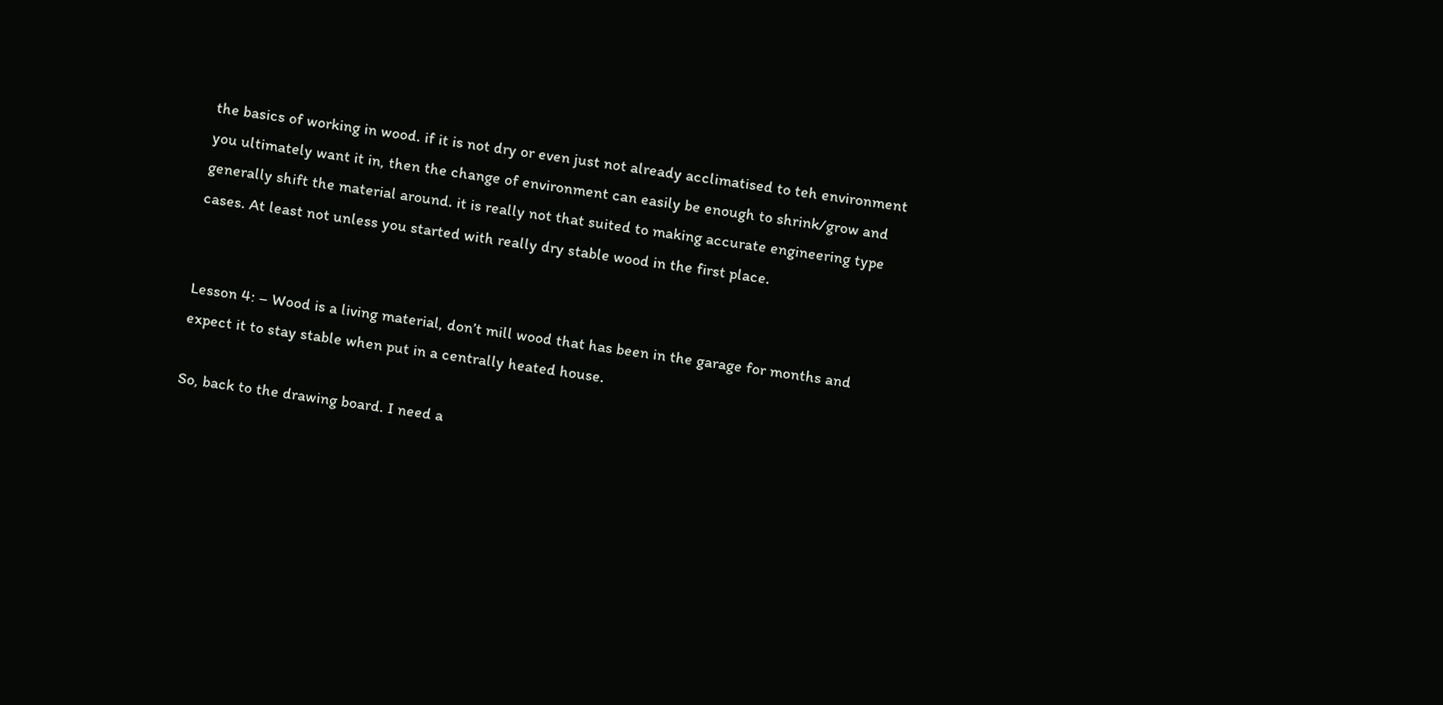the basics of working in wood. if it is not dry or even just not already acclimatised to teh environment you ultimately want it in, then the change of environment can easily be enough to shrink/grow and generally shift the material around. it is really not that suited to making accurate engineering type cases. At least not unless you started with really dry stable wood in the first place.


Lesson 4: – Wood is a living material, don’t mill wood that has been in the garage for months and expect it to stay stable when put in a centrally heated house.

So, back to the drawing board. I need a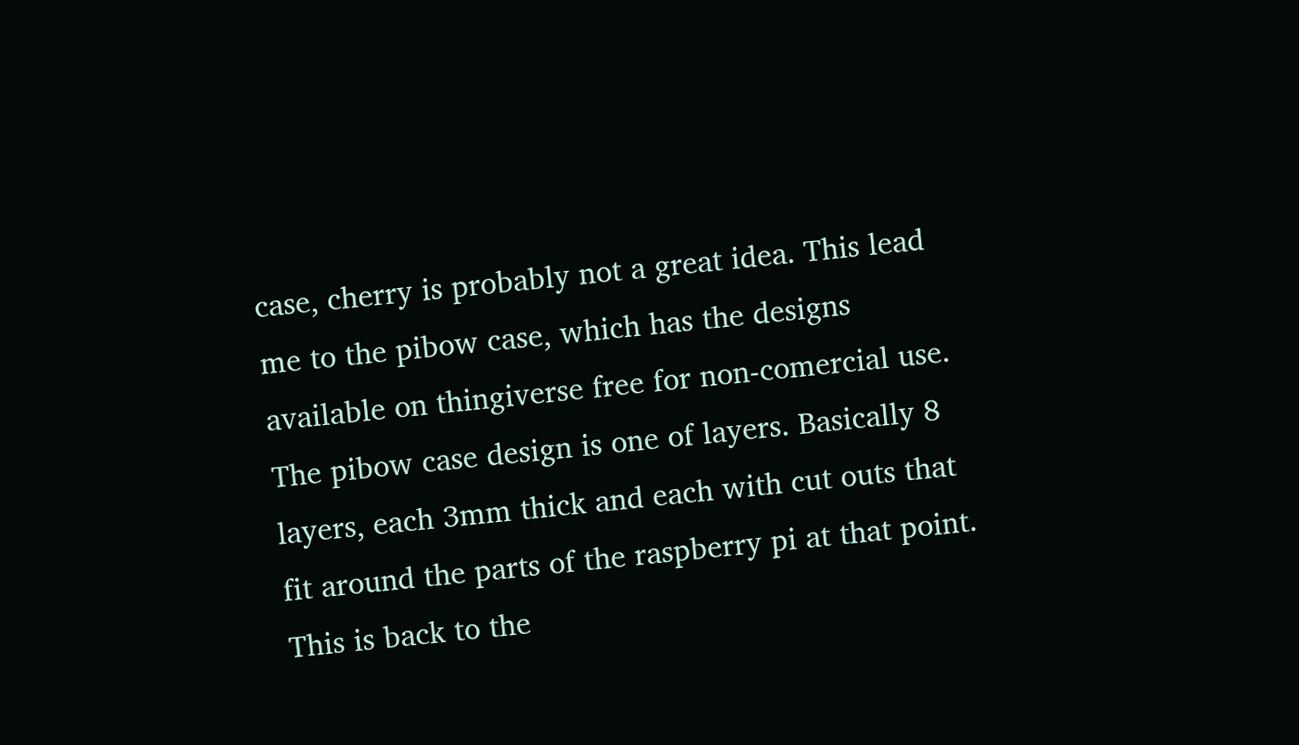case, cherry is probably not a great idea. This lead me to the pibow case, which has the designs available on thingiverse free for non-comercial use. The pibow case design is one of layers. Basically 8 layers, each 3mm thick and each with cut outs that fit around the parts of the raspberry pi at that point. This is back to the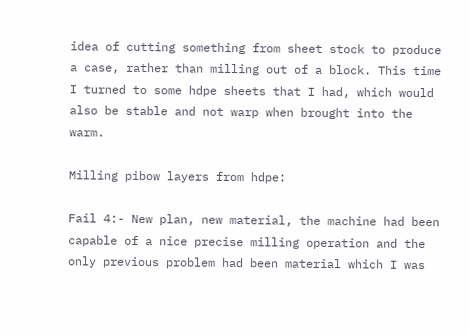idea of cutting something from sheet stock to produce a case, rather than milling out of a block. This time I turned to some hdpe sheets that I had, which would also be stable and not warp when brought into the warm.

Milling pibow layers from hdpe:

Fail 4:- New plan, new material, the machine had been capable of a nice precise milling operation and the only previous problem had been material which I was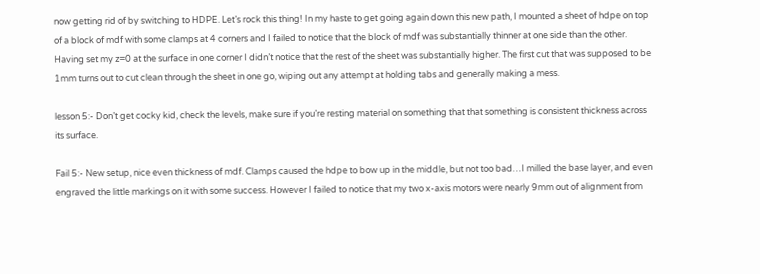now getting rid of by switching to HDPE. Let’s rock this thing! In my haste to get going again down this new path, I mounted a sheet of hdpe on top of a block of mdf with some clamps at 4 corners and I failed to notice that the block of mdf was substantially thinner at one side than the other. Having set my z=0 at the surface in one corner I didn’t notice that the rest of the sheet was substantially higher. The first cut that was supposed to be 1mm turns out to cut clean through the sheet in one go, wiping out any attempt at holding tabs and generally making a mess.

lesson 5:- Don’t get cocky kid, check the levels, make sure if you’re resting material on something that that something is consistent thickness across its surface.

Fail 5:- New setup, nice even thickness of mdf. Clamps caused the hdpe to bow up in the middle, but not too bad…I milled the base layer, and even engraved the little markings on it with some success. However I failed to notice that my two x-axis motors were nearly 9mm out of alignment from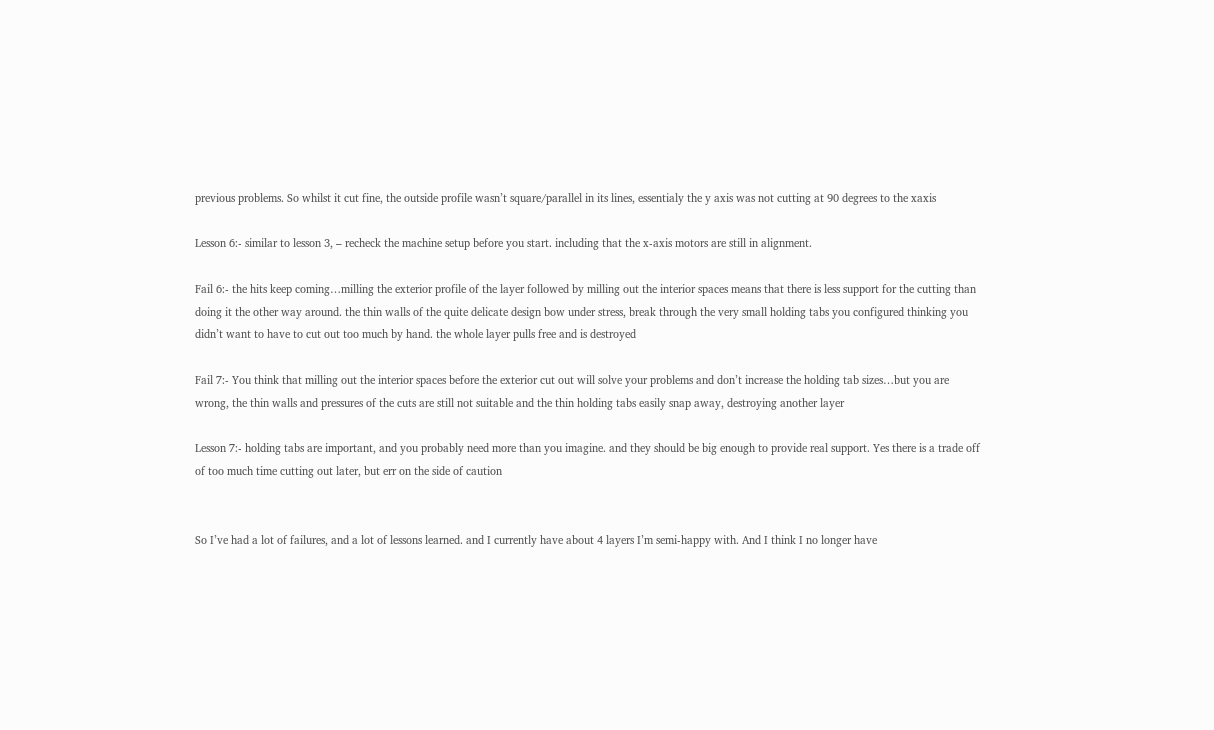previous problems. So whilst it cut fine, the outside profile wasn’t square/parallel in its lines, essentialy the y axis was not cutting at 90 degrees to the xaxis

Lesson 6:- similar to lesson 3, – recheck the machine setup before you start. including that the x-axis motors are still in alignment.

Fail 6:- the hits keep coming…milling the exterior profile of the layer followed by milling out the interior spaces means that there is less support for the cutting than doing it the other way around. the thin walls of the quite delicate design bow under stress, break through the very small holding tabs you configured thinking you didn’t want to have to cut out too much by hand. the whole layer pulls free and is destroyed

Fail 7:- You think that milling out the interior spaces before the exterior cut out will solve your problems and don’t increase the holding tab sizes…but you are wrong, the thin walls and pressures of the cuts are still not suitable and the thin holding tabs easily snap away, destroying another layer

Lesson 7:- holding tabs are important, and you probably need more than you imagine. and they should be big enough to provide real support. Yes there is a trade off of too much time cutting out later, but err on the side of caution


So I’ve had a lot of failures, and a lot of lessons learned. and I currently have about 4 layers I’m semi-happy with. And I think I no longer have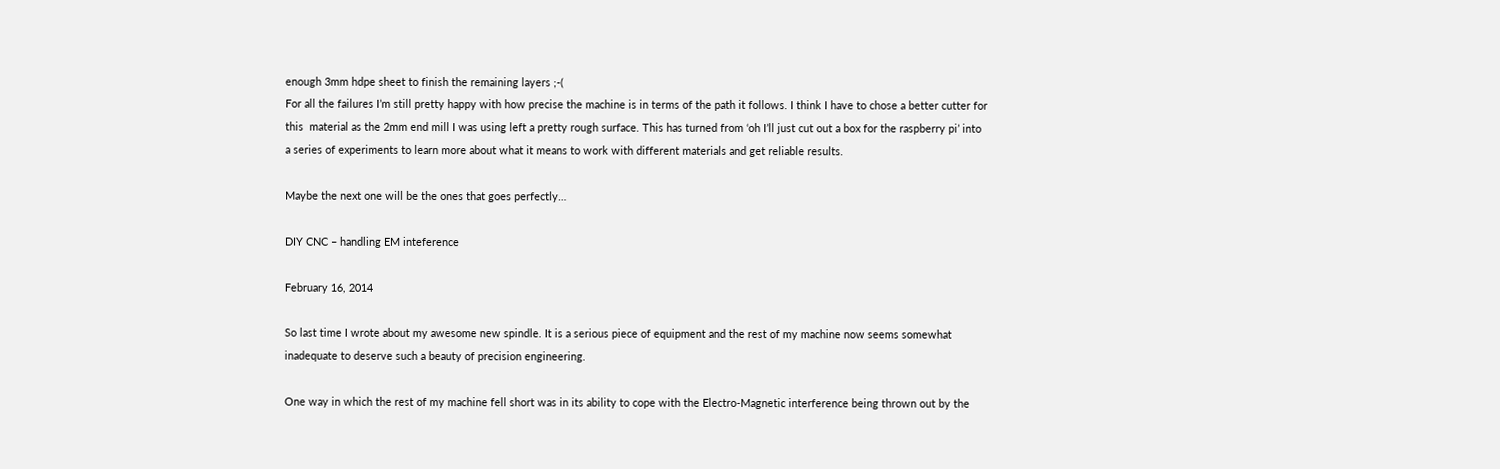enough 3mm hdpe sheet to finish the remaining layers ;-(
For all the failures I’m still pretty happy with how precise the machine is in terms of the path it follows. I think I have to chose a better cutter for this  material as the 2mm end mill I was using left a pretty rough surface. This has turned from ‘oh I’ll just cut out a box for the raspberry pi’ into a series of experiments to learn more about what it means to work with different materials and get reliable results.

Maybe the next one will be the ones that goes perfectly…

DIY CNC – handling EM inteference

February 16, 2014

So last time I wrote about my awesome new spindle. It is a serious piece of equipment and the rest of my machine now seems somewhat inadequate to deserve such a beauty of precision engineering.

One way in which the rest of my machine fell short was in its ability to cope with the Electro-Magnetic interference being thrown out by the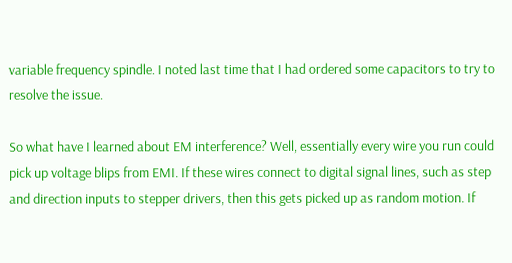variable frequency spindle. I noted last time that I had ordered some capacitors to try to resolve the issue.

So what have I learned about EM interference? Well, essentially every wire you run could pick up voltage blips from EMI. If these wires connect to digital signal lines, such as step and direction inputs to stepper drivers, then this gets picked up as random motion. If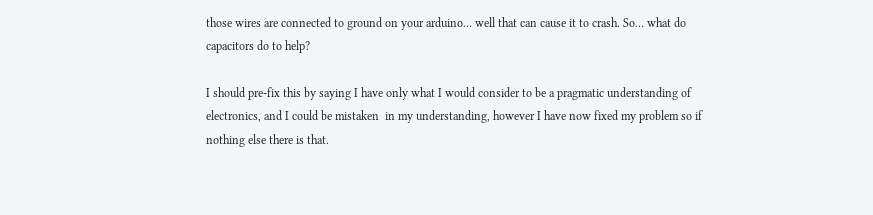those wires are connected to ground on your arduino… well that can cause it to crash. So… what do capacitors do to help?

I should pre-fix this by saying I have only what I would consider to be a pragmatic understanding of electronics, and I could be mistaken  in my understanding, however I have now fixed my problem so if nothing else there is that.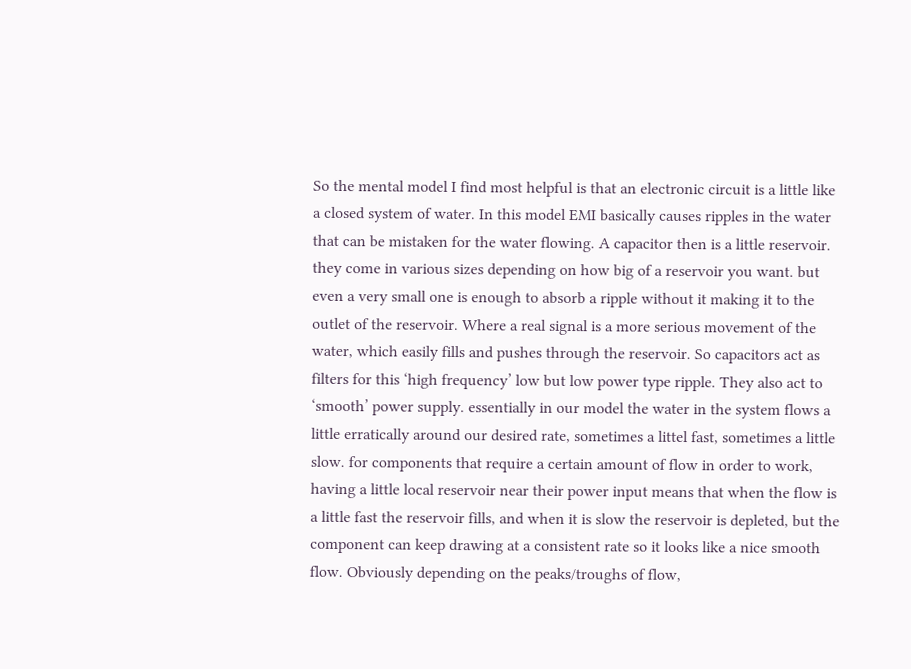So the mental model I find most helpful is that an electronic circuit is a little like a closed system of water. In this model EMI basically causes ripples in the water that can be mistaken for the water flowing. A capacitor then is a little reservoir. they come in various sizes depending on how big of a reservoir you want. but even a very small one is enough to absorb a ripple without it making it to the outlet of the reservoir. Where a real signal is a more serious movement of the water, which easily fills and pushes through the reservoir. So capacitors act as filters for this ‘high frequency’ low but low power type ripple. They also act to ‘smooth’ power supply. essentially in our model the water in the system flows a little erratically around our desired rate, sometimes a littel fast, sometimes a little slow. for components that require a certain amount of flow in order to work, having a little local reservoir near their power input means that when the flow is a little fast the reservoir fills, and when it is slow the reservoir is depleted, but the component can keep drawing at a consistent rate so it looks like a nice smooth flow. Obviously depending on the peaks/troughs of flow,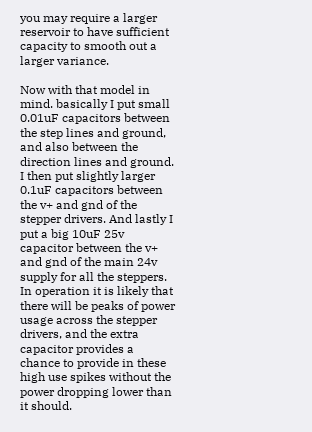you may require a larger reservoir to have sufficient capacity to smooth out a larger variance.

Now with that model in mind. basically I put small 0.01uF capacitors between the step lines and ground, and also between the direction lines and ground. I then put slightly larger 0.1uF capacitors between the v+ and gnd of the stepper drivers. And lastly I put a big 10uF 25v capacitor between the v+ and gnd of the main 24v supply for all the steppers. In operation it is likely that there will be peaks of power usage across the stepper drivers, and the extra capacitor provides a chance to provide in these high use spikes without the power dropping lower than it should.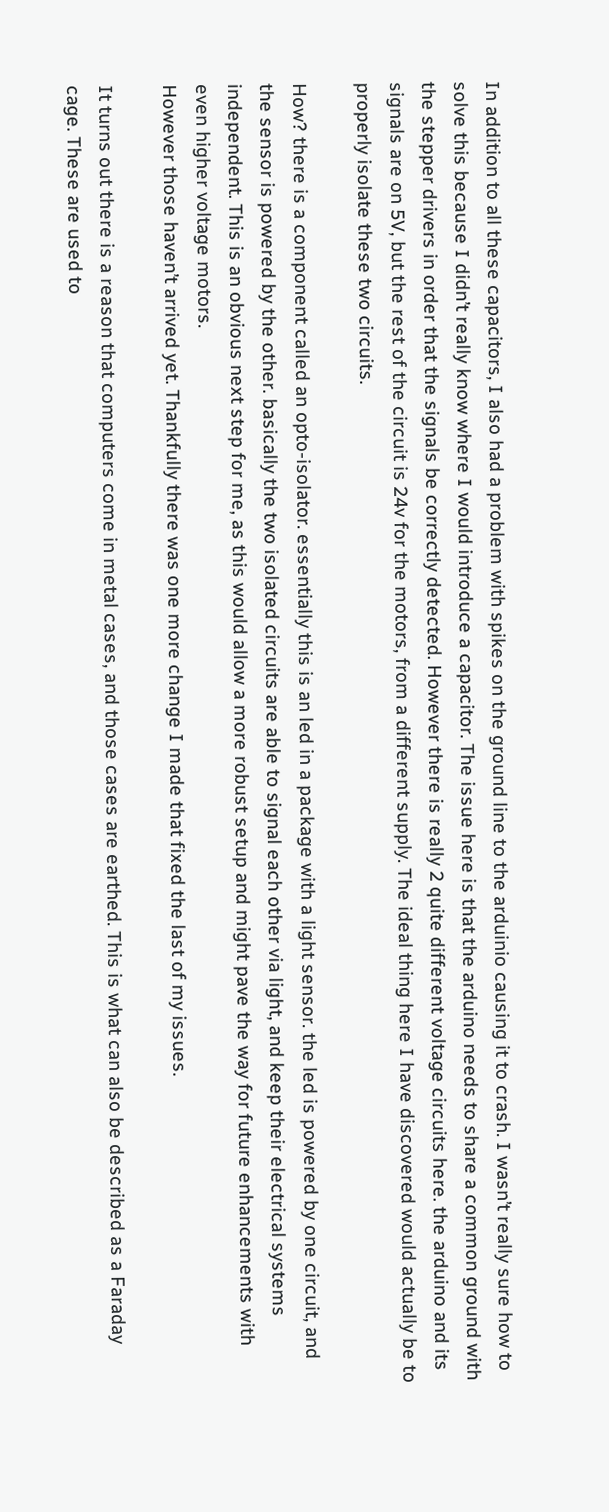In addition to all these capacitors, I also had a problem with spikes on the ground line to the arduinio causing it to crash. I wasn’t really sure how to solve this because I didn’t really know where I would introduce a capacitor. The issue here is that the arduino needs to share a common ground with the stepper drivers in order that the signals be correctly detected. However there is really 2 quite different voltage circuits here. the arduino and its signals are on 5V, but the rest of the circuit is 24v for the motors, from a different supply. The ideal thing here I have discovered would actually be to properly isolate these two circuits.

How? there is a component called an opto-isolator. essentially this is an led in a package with a light sensor. the led is powered by one circuit, and the sensor is powered by the other. basically the two isolated circuits are able to signal each other via light, and keep their electrical systems independent. This is an obvious next step for me, as this would allow a more robust setup and might pave the way for future enhancements with even higher voltage motors.
However those haven’t arrived yet. Thankfully there was one more change I made that fixed the last of my issues.

It turns out there is a reason that computers come in metal cases, and those cases are earthed. This is what can also be described as a Faraday cage. These are used to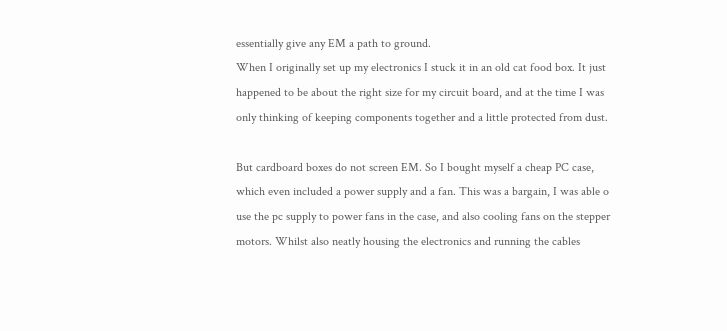essentially give any EM a path to ground.
When I originally set up my electronics I stuck it in an old cat food box. It just happened to be about the right size for my circuit board, and at the time I was only thinking of keeping components together and a little protected from dust.

But cardboard boxes do not screen EM. So I bought myself a cheap PC case, which even included a power supply and a fan. This was a bargain, I was able o use the pc supply to power fans in the case, and also cooling fans on the stepper motors. Whilst also neatly housing the electronics and running the cables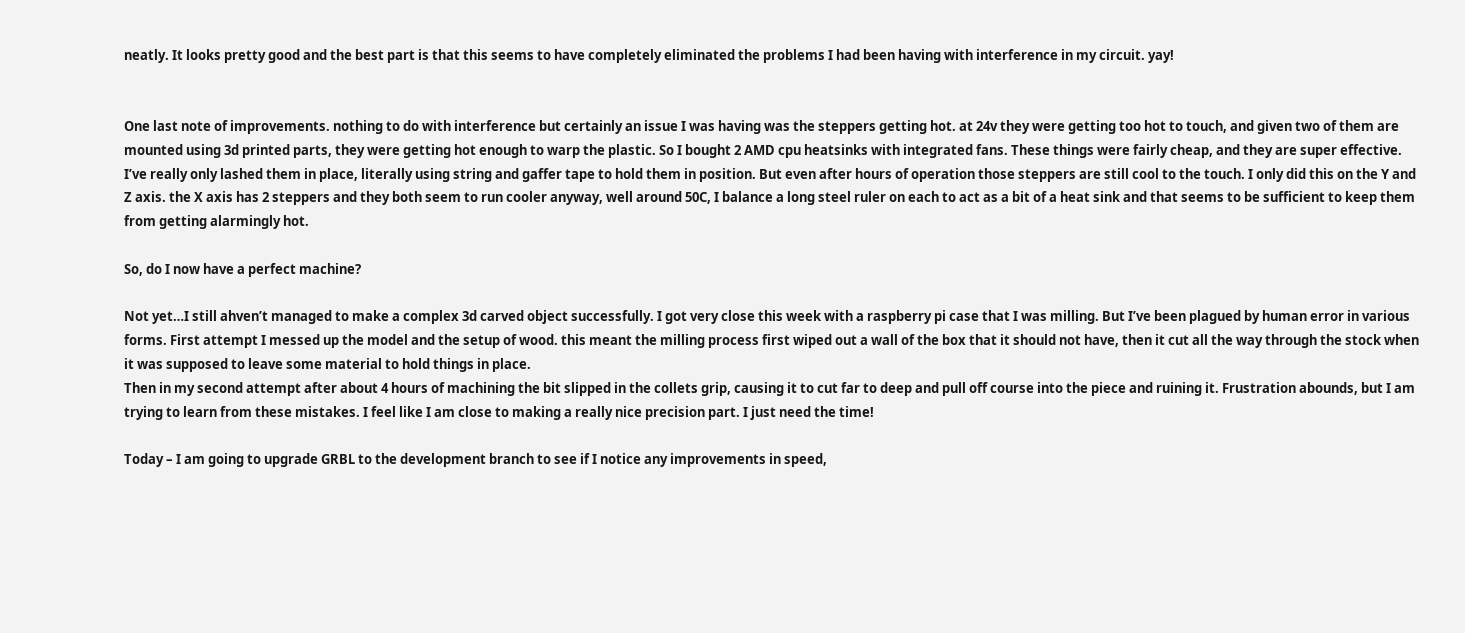neatly. It looks pretty good and the best part is that this seems to have completely eliminated the problems I had been having with interference in my circuit. yay!


One last note of improvements. nothing to do with interference but certainly an issue I was having was the steppers getting hot. at 24v they were getting too hot to touch, and given two of them are mounted using 3d printed parts, they were getting hot enough to warp the plastic. So I bought 2 AMD cpu heatsinks with integrated fans. These things were fairly cheap, and they are super effective. I’ve really only lashed them in place, literally using string and gaffer tape to hold them in position. But even after hours of operation those steppers are still cool to the touch. I only did this on the Y and Z axis. the X axis has 2 steppers and they both seem to run cooler anyway, well around 50C, I balance a long steel ruler on each to act as a bit of a heat sink and that seems to be sufficient to keep them from getting alarmingly hot.

So, do I now have a perfect machine?

Not yet…I still ahven’t managed to make a complex 3d carved object successfully. I got very close this week with a raspberry pi case that I was milling. But I’ve been plagued by human error in various forms. First attempt I messed up the model and the setup of wood. this meant the milling process first wiped out a wall of the box that it should not have, then it cut all the way through the stock when it was supposed to leave some material to hold things in place.
Then in my second attempt after about 4 hours of machining the bit slipped in the collets grip, causing it to cut far to deep and pull off course into the piece and ruining it. Frustration abounds, but I am trying to learn from these mistakes. I feel like I am close to making a really nice precision part. I just need the time!

Today – I am going to upgrade GRBL to the development branch to see if I notice any improvements in speed,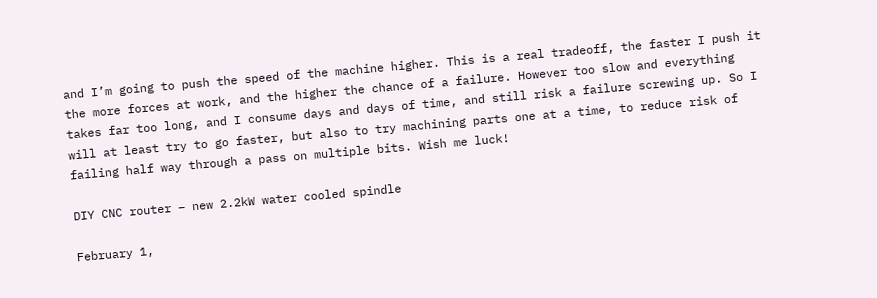and I’m going to push the speed of the machine higher. This is a real tradeoff, the faster I push it the more forces at work, and the higher the chance of a failure. However too slow and everything takes far too long, and I consume days and days of time, and still risk a failure screwing up. So I will at least try to go faster, but also to try machining parts one at a time, to reduce risk of failing half way through a pass on multiple bits. Wish me luck!

DIY CNC router – new 2.2kW water cooled spindle

February 1,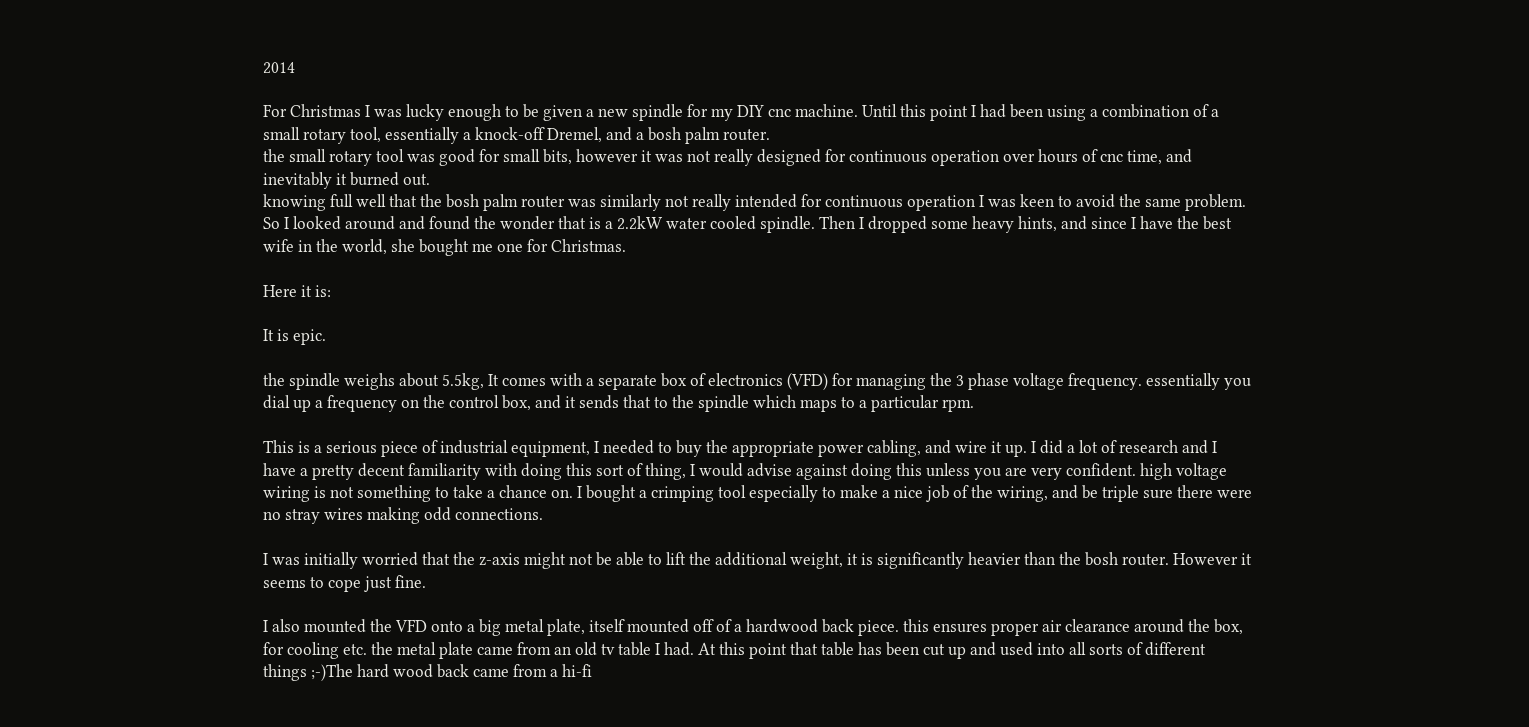2014

For Christmas I was lucky enough to be given a new spindle for my DIY cnc machine. Until this point I had been using a combination of a small rotary tool, essentially a knock-off Dremel, and a bosh palm router.
the small rotary tool was good for small bits, however it was not really designed for continuous operation over hours of cnc time, and inevitably it burned out.
knowing full well that the bosh palm router was similarly not really intended for continuous operation I was keen to avoid the same problem. So I looked around and found the wonder that is a 2.2kW water cooled spindle. Then I dropped some heavy hints, and since I have the best wife in the world, she bought me one for Christmas.

Here it is:

It is epic.

the spindle weighs about 5.5kg, It comes with a separate box of electronics (VFD) for managing the 3 phase voltage frequency. essentially you dial up a frequency on the control box, and it sends that to the spindle which maps to a particular rpm.

This is a serious piece of industrial equipment, I needed to buy the appropriate power cabling, and wire it up. I did a lot of research and I have a pretty decent familiarity with doing this sort of thing, I would advise against doing this unless you are very confident. high voltage wiring is not something to take a chance on. I bought a crimping tool especially to make a nice job of the wiring, and be triple sure there were no stray wires making odd connections.

I was initially worried that the z-axis might not be able to lift the additional weight, it is significantly heavier than the bosh router. However it seems to cope just fine.

I also mounted the VFD onto a big metal plate, itself mounted off of a hardwood back piece. this ensures proper air clearance around the box, for cooling etc. the metal plate came from an old tv table I had. At this point that table has been cut up and used into all sorts of different things ;-)The hard wood back came from a hi-fi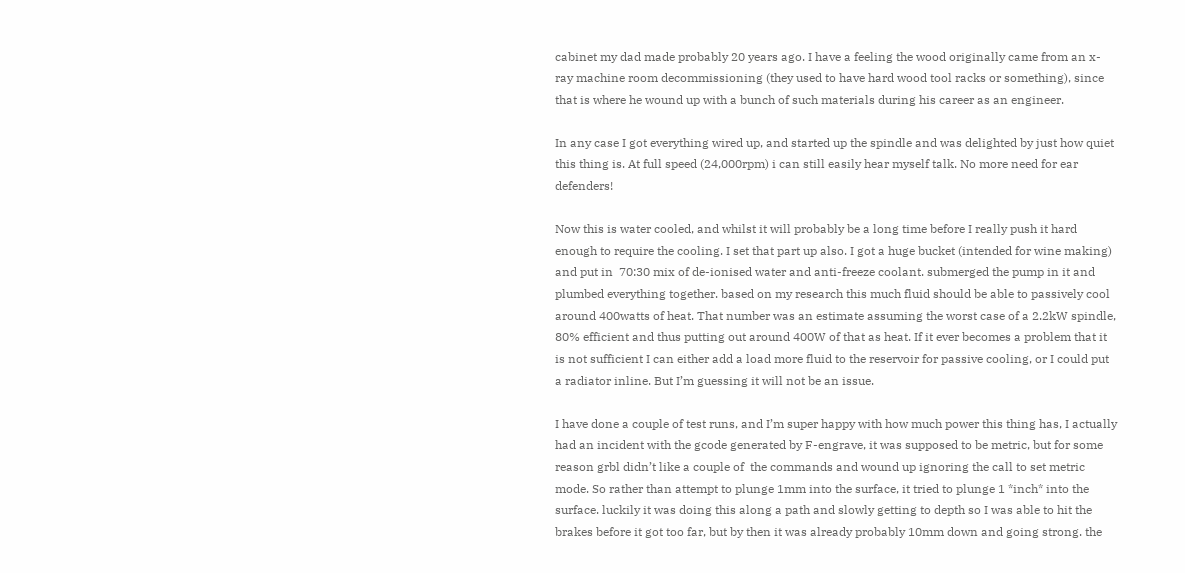cabinet my dad made probably 20 years ago. I have a feeling the wood originally came from an x-ray machine room decommissioning (they used to have hard wood tool racks or something), since that is where he wound up with a bunch of such materials during his career as an engineer.

In any case I got everything wired up, and started up the spindle and was delighted by just how quiet this thing is. At full speed (24,000rpm) i can still easily hear myself talk. No more need for ear defenders!

Now this is water cooled, and whilst it will probably be a long time before I really push it hard enough to require the cooling. I set that part up also. I got a huge bucket (intended for wine making) and put in  70:30 mix of de-ionised water and anti-freeze coolant. submerged the pump in it and plumbed everything together. based on my research this much fluid should be able to passively cool around 400watts of heat. That number was an estimate assuming the worst case of a 2.2kW spindle, 80% efficient and thus putting out around 400W of that as heat. If it ever becomes a problem that it is not sufficient I can either add a load more fluid to the reservoir for passive cooling, or I could put a radiator inline. But I’m guessing it will not be an issue.

I have done a couple of test runs, and I’m super happy with how much power this thing has, I actually had an incident with the gcode generated by F-engrave, it was supposed to be metric, but for some reason grbl didn’t like a couple of  the commands and wound up ignoring the call to set metric mode. So rather than attempt to plunge 1mm into the surface, it tried to plunge 1 *inch* into the surface. luckily it was doing this along a path and slowly getting to depth so I was able to hit the brakes before it got too far, but by then it was already probably 10mm down and going strong. the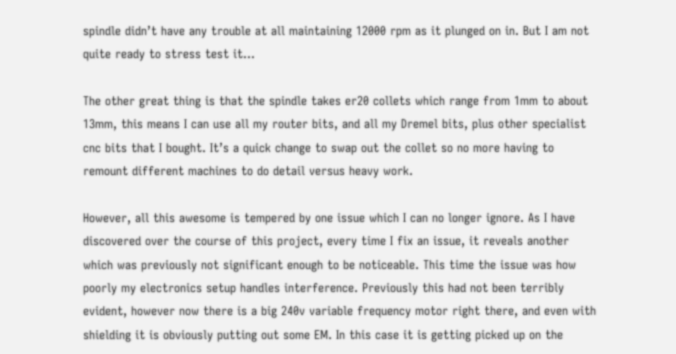spindle didn’t have any trouble at all maintaining 12000 rpm as it plunged on in. But I am not quite ready to stress test it…

The other great thing is that the spindle takes er20 collets which range from 1mm to about 13mm, this means I can use all my router bits, and all my Dremel bits, plus other specialist cnc bits that I bought. It’s a quick change to swap out the collet so no more having to remount different machines to do detail versus heavy work.

However, all this awesome is tempered by one issue which I can no longer ignore. As I have discovered over the course of this project, every time I fix an issue, it reveals another which was previously not significant enough to be noticeable. This time the issue was how poorly my electronics setup handles interference. Previously this had not been terribly evident, however now there is a big 240v variable frequency motor right there, and even with shielding it is obviously putting out some EM. In this case it is getting picked up on the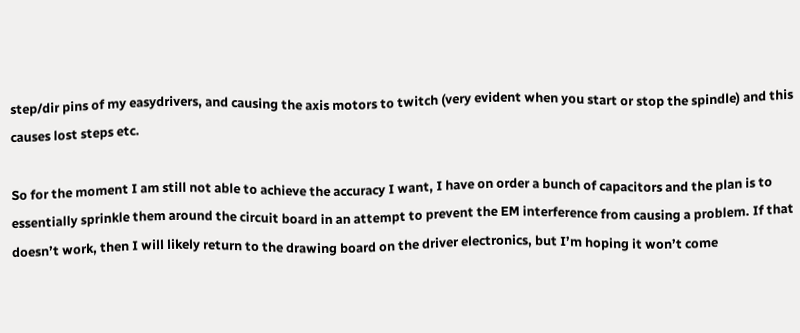step/dir pins of my easydrivers, and causing the axis motors to twitch (very evident when you start or stop the spindle) and this causes lost steps etc.

So for the moment I am still not able to achieve the accuracy I want, I have on order a bunch of capacitors and the plan is to essentially sprinkle them around the circuit board in an attempt to prevent the EM interference from causing a problem. If that doesn’t work, then I will likely return to the drawing board on the driver electronics, but I’m hoping it won’t come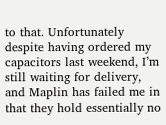to that. Unfortunately despite having ordered my capacitors last weekend, I’m still waiting for delivery, and Maplin has failed me in that they hold essentially no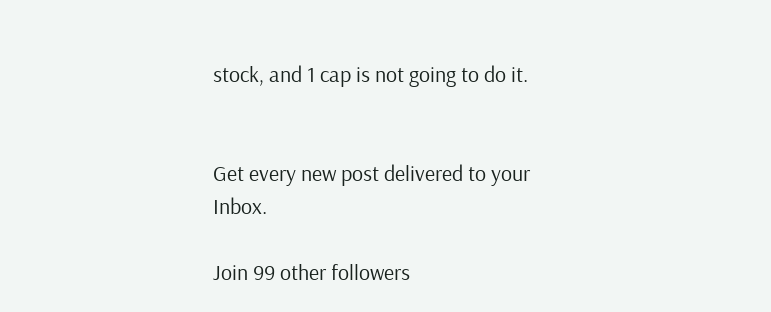stock, and 1 cap is not going to do it.


Get every new post delivered to your Inbox.

Join 99 other followers